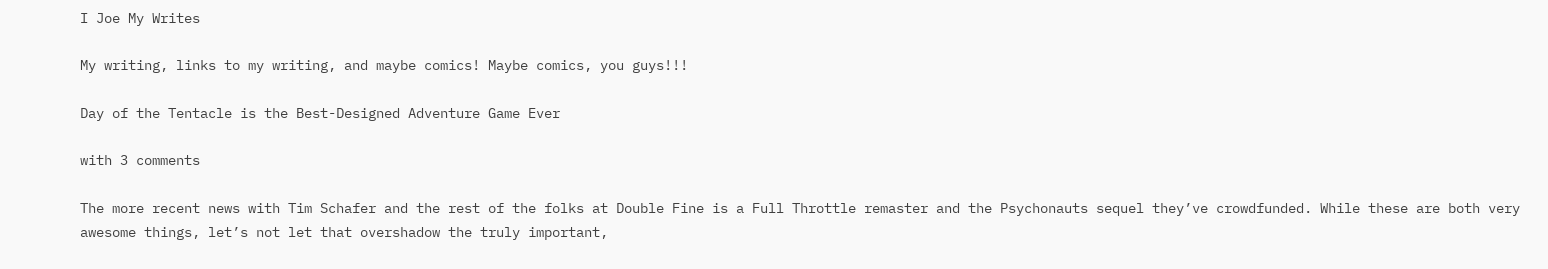I Joe My Writes

My writing, links to my writing, and maybe comics! Maybe comics, you guys!!!

Day of the Tentacle is the Best-Designed Adventure Game Ever

with 3 comments

The more recent news with Tim Schafer and the rest of the folks at Double Fine is a Full Throttle remaster and the Psychonauts sequel they’ve crowdfunded. While these are both very awesome things, let’s not let that overshadow the truly important,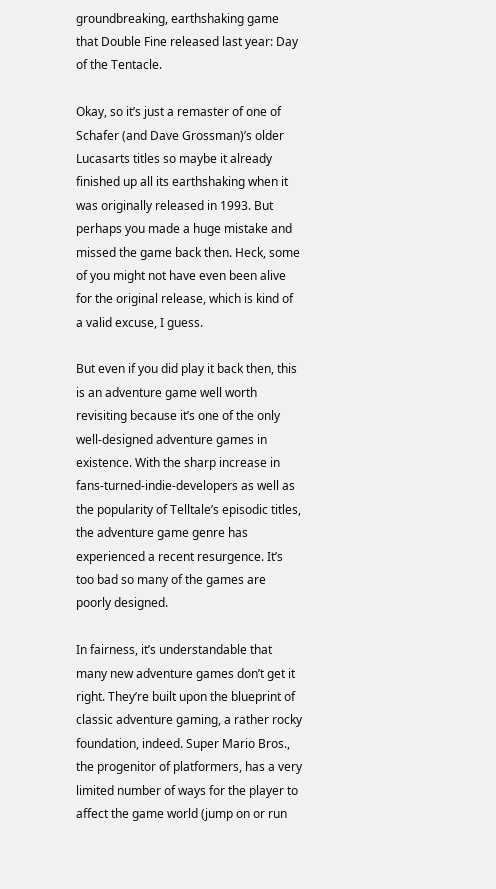groundbreaking, earthshaking game that Double Fine released last year: Day of the Tentacle.

Okay, so it’s just a remaster of one of Schafer (and Dave Grossman)’s older Lucasarts titles so maybe it already finished up all its earthshaking when it was originally released in 1993. But perhaps you made a huge mistake and missed the game back then. Heck, some of you might not have even been alive for the original release, which is kind of a valid excuse, I guess.

But even if you did play it back then, this is an adventure game well worth revisiting because it’s one of the only well-designed adventure games in existence. With the sharp increase in fans-turned-indie-developers as well as the popularity of Telltale’s episodic titles, the adventure game genre has experienced a recent resurgence. It’s too bad so many of the games are poorly designed.

In fairness, it’s understandable that many new adventure games don’t get it right. They’re built upon the blueprint of classic adventure gaming, a rather rocky foundation, indeed. Super Mario Bros., the progenitor of platformers, has a very limited number of ways for the player to affect the game world (jump on or run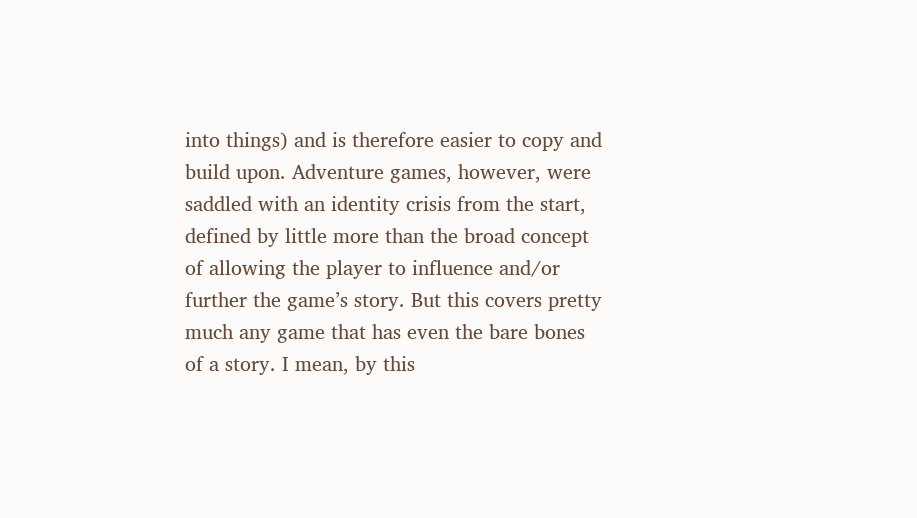into things) and is therefore easier to copy and build upon. Adventure games, however, were saddled with an identity crisis from the start, defined by little more than the broad concept of allowing the player to influence and/or further the game’s story. But this covers pretty much any game that has even the bare bones of a story. I mean, by this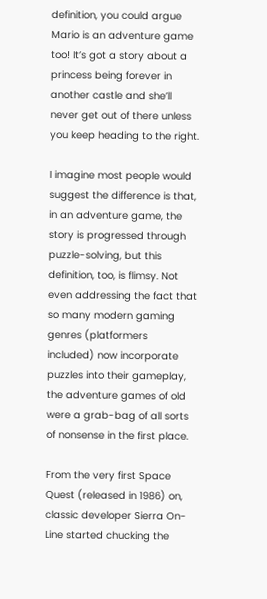definition, you could argue Mario is an adventure game too! It’s got a story about a princess being forever in another castle and she’ll never get out of there unless you keep heading to the right.

I imagine most people would suggest the difference is that, in an adventure game, the story is progressed through puzzle-solving, but this definition, too, is flimsy. Not even addressing the fact that so many modern gaming genres (platformers included) now incorporate puzzles into their gameplay, the adventure games of old were a grab-bag of all sorts of nonsense in the first place.

From the very first Space Quest (released in 1986) on, classic developer Sierra On-Line started chucking the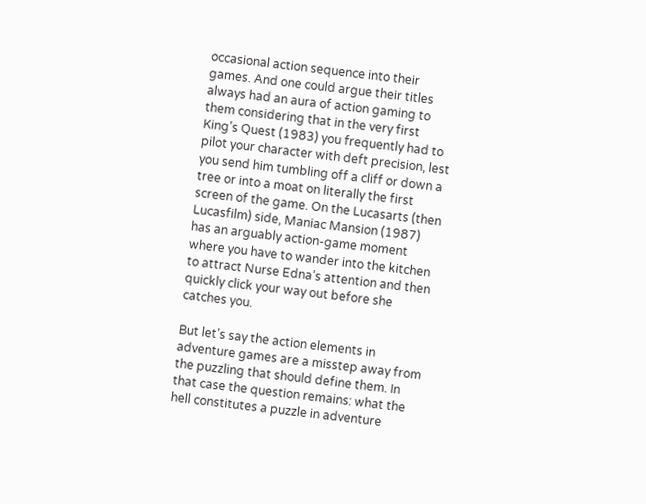occasional action sequence into their games. And one could argue their titles always had an aura of action gaming to them considering that in the very first King’s Quest (1983) you frequently had to pilot your character with deft precision, lest you send him tumbling off a cliff or down a tree or into a moat on literally the first screen of the game. On the Lucasarts (then Lucasfilm) side, Maniac Mansion (1987) has an arguably action-game moment where you have to wander into the kitchen to attract Nurse Edna’s attention and then quickly click your way out before she catches you.

But let’s say the action elements in adventure games are a misstep away from the puzzling that should define them. In that case the question remains: what the hell constitutes a puzzle in adventure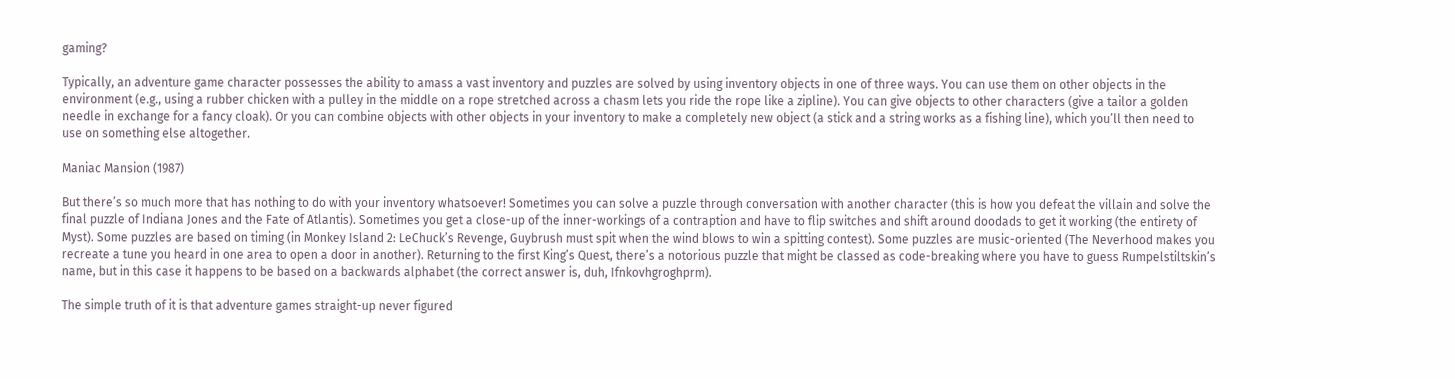gaming?

Typically, an adventure game character possesses the ability to amass a vast inventory and puzzles are solved by using inventory objects in one of three ways. You can use them on other objects in the environment (e.g., using a rubber chicken with a pulley in the middle on a rope stretched across a chasm lets you ride the rope like a zipline). You can give objects to other characters (give a tailor a golden needle in exchange for a fancy cloak). Or you can combine objects with other objects in your inventory to make a completely new object (a stick and a string works as a fishing line), which you’ll then need to use on something else altogether.

Maniac Mansion (1987)

But there’s so much more that has nothing to do with your inventory whatsoever! Sometimes you can solve a puzzle through conversation with another character (this is how you defeat the villain and solve the final puzzle of Indiana Jones and the Fate of Atlantis). Sometimes you get a close-up of the inner-workings of a contraption and have to flip switches and shift around doodads to get it working (the entirety of Myst). Some puzzles are based on timing (in Monkey Island 2: LeChuck’s Revenge, Guybrush must spit when the wind blows to win a spitting contest). Some puzzles are music-oriented (The Neverhood makes you recreate a tune you heard in one area to open a door in another). Returning to the first King’s Quest, there’s a notorious puzzle that might be classed as code-breaking where you have to guess Rumpelstiltskin’s name, but in this case it happens to be based on a backwards alphabet (the correct answer is, duh, Ifnkovhgroghprm).

The simple truth of it is that adventure games straight-up never figured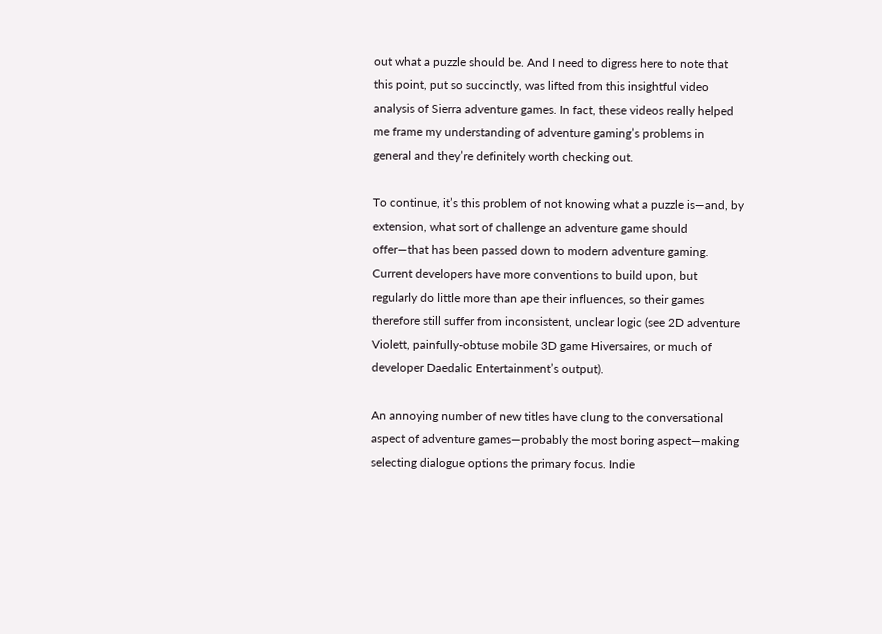out what a puzzle should be. And I need to digress here to note that this point, put so succinctly, was lifted from this insightful video analysis of Sierra adventure games. In fact, these videos really helped me frame my understanding of adventure gaming’s problems in general and they’re definitely worth checking out.

To continue, it’s this problem of not knowing what a puzzle is—and, by extension, what sort of challenge an adventure game should offer—that has been passed down to modern adventure gaming. Current developers have more conventions to build upon, but regularly do little more than ape their influences, so their games therefore still suffer from inconsistent, unclear logic (see 2D adventure Violett, painfully-obtuse mobile 3D game Hiversaires, or much of developer Daedalic Entertainment’s output).

An annoying number of new titles have clung to the conversational aspect of adventure games—probably the most boring aspect—making selecting dialogue options the primary focus. Indie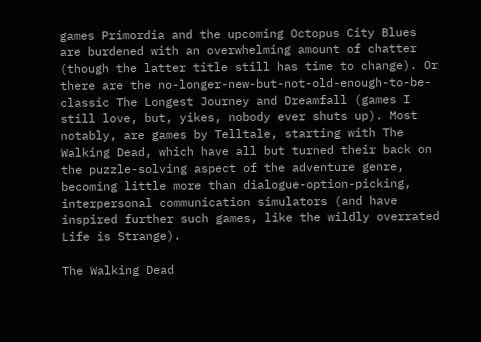games Primordia and the upcoming Octopus City Blues are burdened with an overwhelming amount of chatter (though the latter title still has time to change). Or there are the no-longer-new-but-not-old-enough-to-be-classic The Longest Journey and Dreamfall (games I still love, but, yikes, nobody ever shuts up). Most notably, are games by Telltale, starting with The Walking Dead, which have all but turned their back on the puzzle-solving aspect of the adventure genre, becoming little more than dialogue-option-picking, interpersonal communication simulators (and have inspired further such games, like the wildly overrated Life is Strange).

The Walking Dead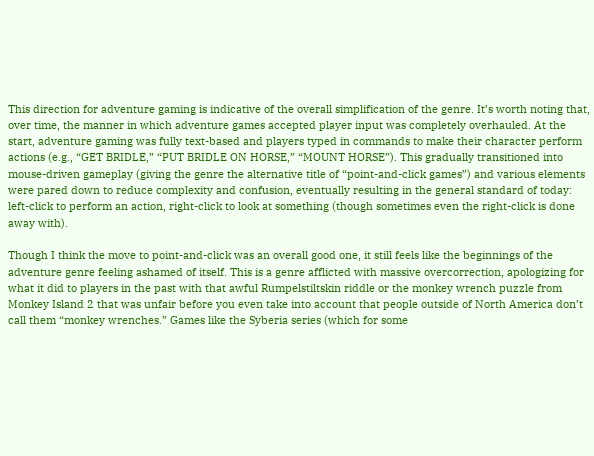This direction for adventure gaming is indicative of the overall simplification of the genre. It’s worth noting that, over time, the manner in which adventure games accepted player input was completely overhauled. At the start, adventure gaming was fully text-based and players typed in commands to make their character perform actions (e.g., “GET BRIDLE,” “PUT BRIDLE ON HORSE,” “MOUNT HORSE”). This gradually transitioned into mouse-driven gameplay (giving the genre the alternative title of “point-and-click games”) and various elements were pared down to reduce complexity and confusion, eventually resulting in the general standard of today: left-click to perform an action, right-click to look at something (though sometimes even the right-click is done away with).

Though I think the move to point-and-click was an overall good one, it still feels like the beginnings of the adventure genre feeling ashamed of itself. This is a genre afflicted with massive overcorrection, apologizing for what it did to players in the past with that awful Rumpelstiltskin riddle or the monkey wrench puzzle from Monkey Island 2 that was unfair before you even take into account that people outside of North America don’t call them “monkey wrenches.” Games like the Syberia series (which for some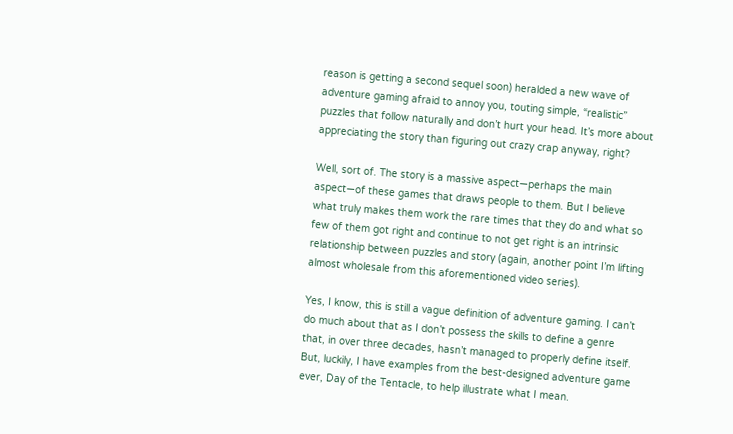reason is getting a second sequel soon) heralded a new wave of adventure gaming afraid to annoy you, touting simple, “realistic” puzzles that follow naturally and don’t hurt your head. It’s more about appreciating the story than figuring out crazy crap anyway, right?

Well, sort of. The story is a massive aspect—perhaps the main aspect—of these games that draws people to them. But I believe what truly makes them work the rare times that they do and what so few of them got right and continue to not get right is an intrinsic relationship between puzzles and story (again, another point I’m lifting almost wholesale from this aforementioned video series).

Yes, I know, this is still a vague definition of adventure gaming. I can’t do much about that as I don’t possess the skills to define a genre that, in over three decades, hasn’t managed to properly define itself. But, luckily, I have examples from the best-designed adventure game ever, Day of the Tentacle, to help illustrate what I mean.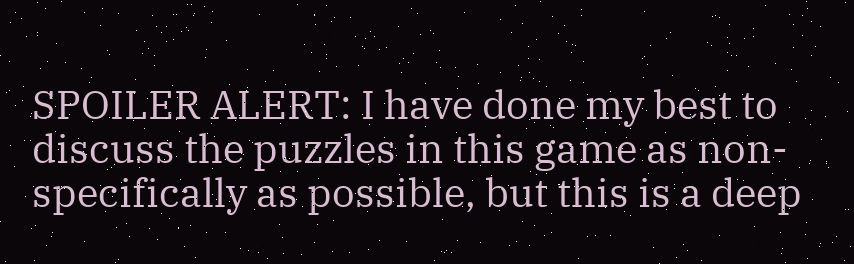SPOILER ALERT: I have done my best to discuss the puzzles in this game as non-specifically as possible, but this is a deep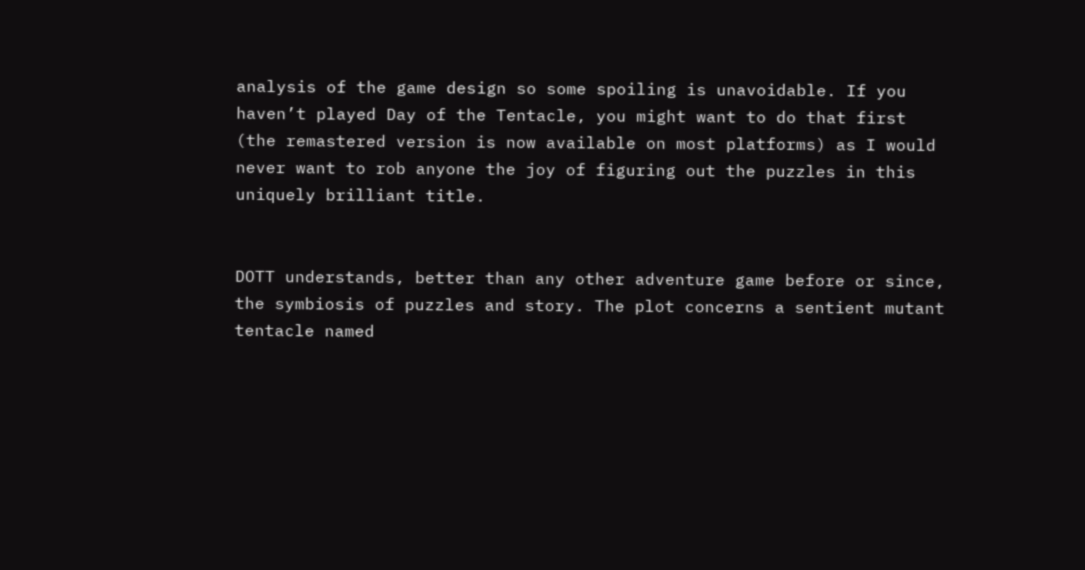analysis of the game design so some spoiling is unavoidable. If you haven’t played Day of the Tentacle, you might want to do that first (the remastered version is now available on most platforms) as I would never want to rob anyone the joy of figuring out the puzzles in this uniquely brilliant title.


DOTT understands, better than any other adventure game before or since, the symbiosis of puzzles and story. The plot concerns a sentient mutant tentacle named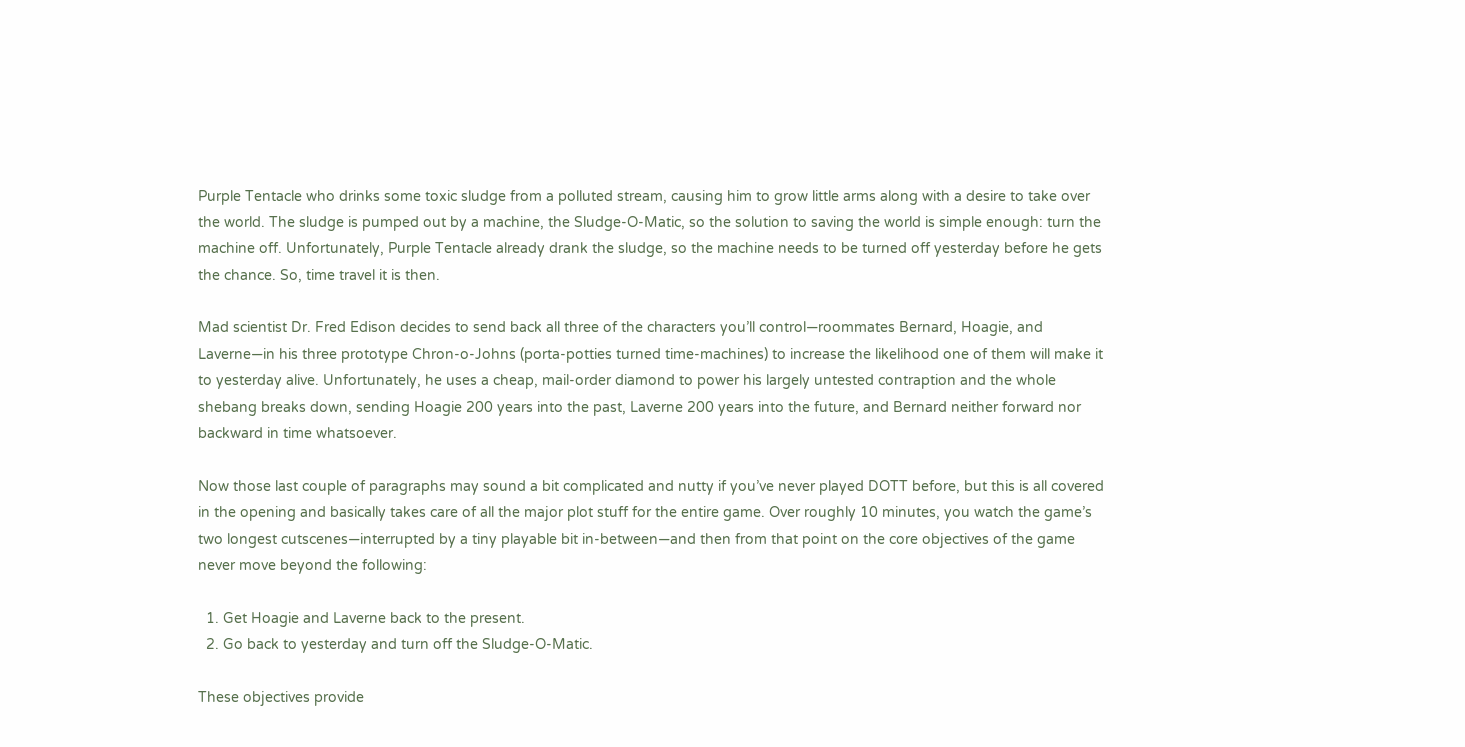Purple Tentacle who drinks some toxic sludge from a polluted stream, causing him to grow little arms along with a desire to take over the world. The sludge is pumped out by a machine, the Sludge-O-Matic, so the solution to saving the world is simple enough: turn the machine off. Unfortunately, Purple Tentacle already drank the sludge, so the machine needs to be turned off yesterday before he gets the chance. So, time travel it is then.

Mad scientist Dr. Fred Edison decides to send back all three of the characters you’ll control—roommates Bernard, Hoagie, and Laverne—in his three prototype Chron-o-Johns (porta-potties turned time-machines) to increase the likelihood one of them will make it to yesterday alive. Unfortunately, he uses a cheap, mail-order diamond to power his largely untested contraption and the whole shebang breaks down, sending Hoagie 200 years into the past, Laverne 200 years into the future, and Bernard neither forward nor backward in time whatsoever.

Now those last couple of paragraphs may sound a bit complicated and nutty if you’ve never played DOTT before, but this is all covered in the opening and basically takes care of all the major plot stuff for the entire game. Over roughly 10 minutes, you watch the game’s two longest cutscenes—interrupted by a tiny playable bit in-between—and then from that point on the core objectives of the game never move beyond the following:

  1. Get Hoagie and Laverne back to the present.
  2. Go back to yesterday and turn off the Sludge-O-Matic.

These objectives provide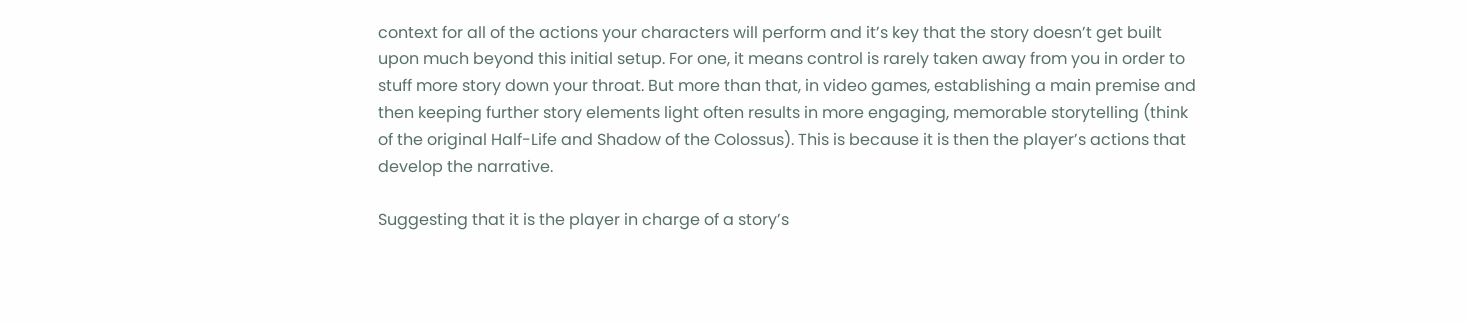context for all of the actions your characters will perform and it’s key that the story doesn’t get built upon much beyond this initial setup. For one, it means control is rarely taken away from you in order to stuff more story down your throat. But more than that, in video games, establishing a main premise and then keeping further story elements light often results in more engaging, memorable storytelling (think of the original Half-Life and Shadow of the Colossus). This is because it is then the player’s actions that develop the narrative.

Suggesting that it is the player in charge of a story’s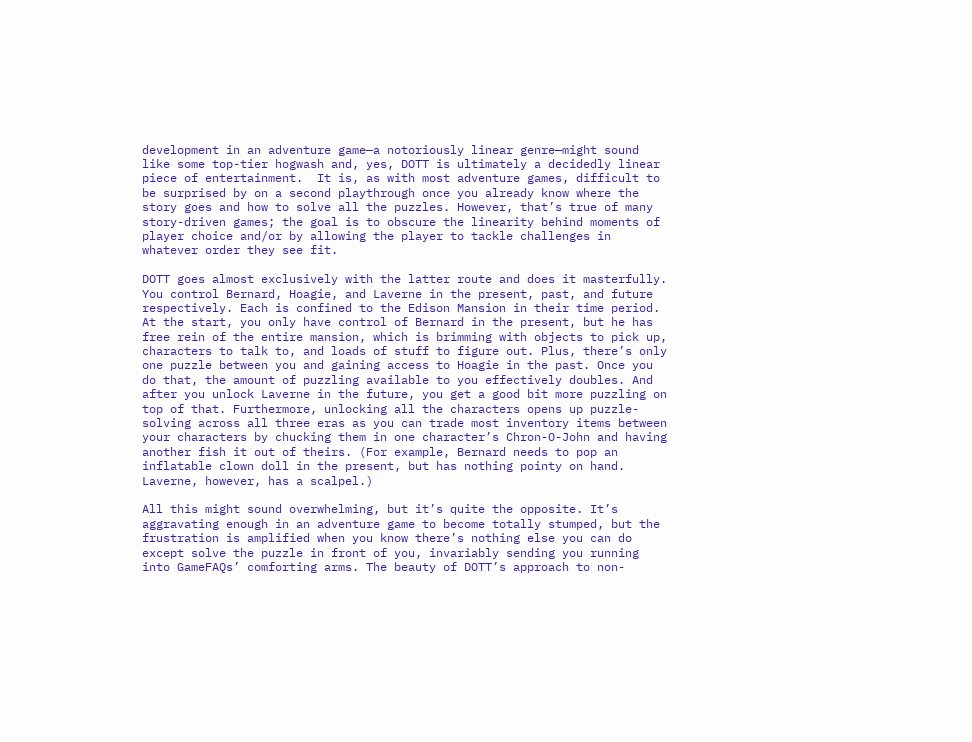development in an adventure game—a notoriously linear genre—might sound like some top-tier hogwash and, yes, DOTT is ultimately a decidedly linear piece of entertainment.  It is, as with most adventure games, difficult to be surprised by on a second playthrough once you already know where the story goes and how to solve all the puzzles. However, that’s true of many story-driven games; the goal is to obscure the linearity behind moments of player choice and/or by allowing the player to tackle challenges in whatever order they see fit.

DOTT goes almost exclusively with the latter route and does it masterfully. You control Bernard, Hoagie, and Laverne in the present, past, and future respectively. Each is confined to the Edison Mansion in their time period. At the start, you only have control of Bernard in the present, but he has free rein of the entire mansion, which is brimming with objects to pick up, characters to talk to, and loads of stuff to figure out. Plus, there’s only one puzzle between you and gaining access to Hoagie in the past. Once you do that, the amount of puzzling available to you effectively doubles. And after you unlock Laverne in the future, you get a good bit more puzzling on top of that. Furthermore, unlocking all the characters opens up puzzle-solving across all three eras as you can trade most inventory items between your characters by chucking them in one character’s Chron-O-John and having another fish it out of theirs. (For example, Bernard needs to pop an inflatable clown doll in the present, but has nothing pointy on hand. Laverne, however, has a scalpel.)

All this might sound overwhelming, but it’s quite the opposite. It’s aggravating enough in an adventure game to become totally stumped, but the frustration is amplified when you know there’s nothing else you can do except solve the puzzle in front of you, invariably sending you running into GameFAQs’ comforting arms. The beauty of DOTT’s approach to non-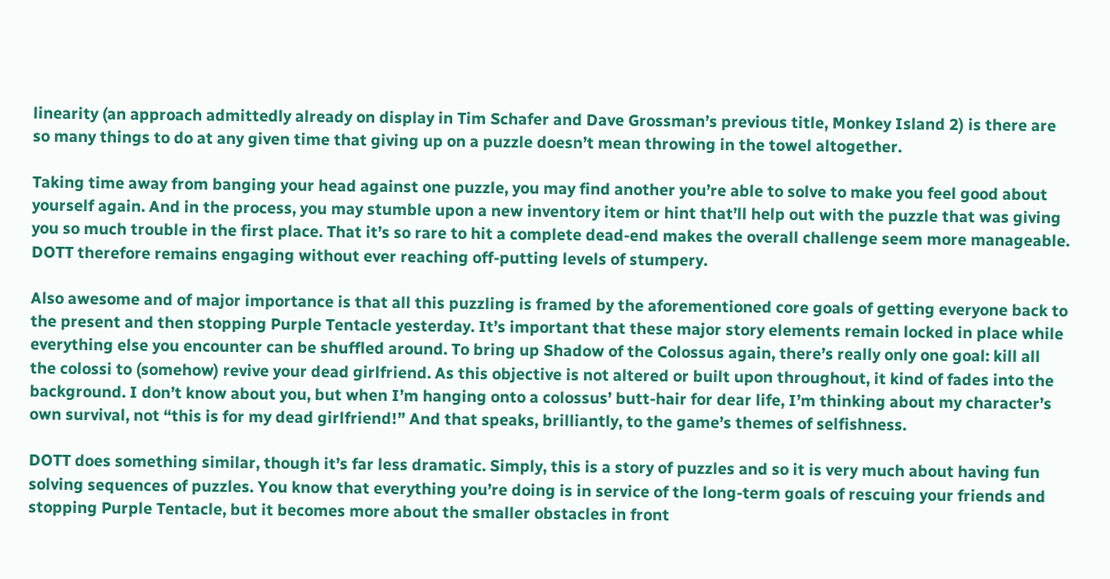linearity (an approach admittedly already on display in Tim Schafer and Dave Grossman’s previous title, Monkey Island 2) is there are so many things to do at any given time that giving up on a puzzle doesn’t mean throwing in the towel altogether.

Taking time away from banging your head against one puzzle, you may find another you’re able to solve to make you feel good about yourself again. And in the process, you may stumble upon a new inventory item or hint that’ll help out with the puzzle that was giving you so much trouble in the first place. That it’s so rare to hit a complete dead-end makes the overall challenge seem more manageable. DOTT therefore remains engaging without ever reaching off-putting levels of stumpery.

Also awesome and of major importance is that all this puzzling is framed by the aforementioned core goals of getting everyone back to the present and then stopping Purple Tentacle yesterday. It’s important that these major story elements remain locked in place while everything else you encounter can be shuffled around. To bring up Shadow of the Colossus again, there’s really only one goal: kill all the colossi to (somehow) revive your dead girlfriend. As this objective is not altered or built upon throughout, it kind of fades into the background. I don’t know about you, but when I’m hanging onto a colossus’ butt-hair for dear life, I’m thinking about my character’s own survival, not “this is for my dead girlfriend!” And that speaks, brilliantly, to the game’s themes of selfishness.

DOTT does something similar, though it’s far less dramatic. Simply, this is a story of puzzles and so it is very much about having fun solving sequences of puzzles. You know that everything you’re doing is in service of the long-term goals of rescuing your friends and stopping Purple Tentacle, but it becomes more about the smaller obstacles in front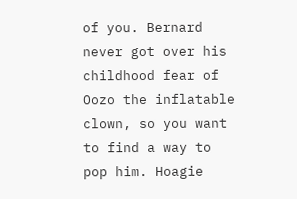of you. Bernard never got over his childhood fear of Oozo the inflatable clown, so you want to find a way to pop him. Hoagie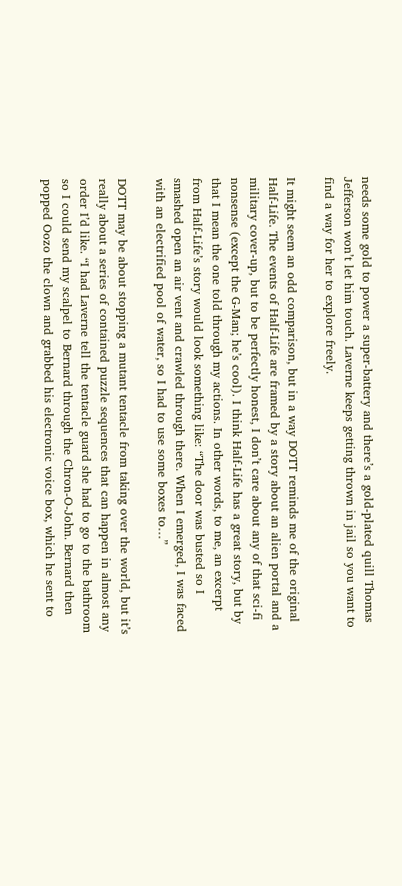needs some gold to power a super-battery and there’s a gold-plated quill Thomas Jefferson won’t let him touch. Laverne keeps getting thrown in jail so you want to find a way for her to explore freely.

It might seem an odd comparison, but in a way DOTT reminds me of the original Half-Life. The events of Half-Life are framed by a story about an alien portal and a military cover-up, but to be perfectly honest, I don’t care about any of that sci-fi nonsense (except the G-Man; he’s cool). I think Half-Life has a great story, but by that I mean the one told through my actions. In other words, to me, an excerpt from Half-Life’s story would look something like: “The door was busted so I smashed open an air vent and crawled through there. When I emerged, I was faced with an electrified pool of water, so I had to use some boxes to…”

DOTT may be about stopping a mutant tentacle from taking over the world, but it’s really about a series of contained puzzle sequences that can happen in almost any order I’d like. “I had Laverne tell the tentacle guard she had to go to the bathroom so I could send my scalpel to Bernard through the Chron-O-John. Bernard then popped Oozo the clown and grabbed his electronic voice box, which he sent to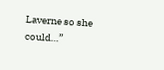Laverne so she could…”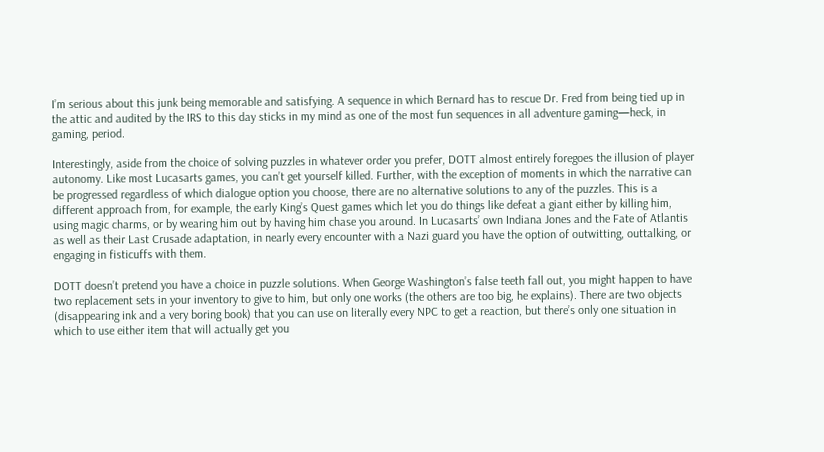I’m serious about this junk being memorable and satisfying. A sequence in which Bernard has to rescue Dr. Fred from being tied up in the attic and audited by the IRS to this day sticks in my mind as one of the most fun sequences in all adventure gaming—heck, in gaming, period.

Interestingly, aside from the choice of solving puzzles in whatever order you prefer, DOTT almost entirely foregoes the illusion of player autonomy. Like most Lucasarts games, you can’t get yourself killed. Further, with the exception of moments in which the narrative can be progressed regardless of which dialogue option you choose, there are no alternative solutions to any of the puzzles. This is a different approach from, for example, the early King’s Quest games which let you do things like defeat a giant either by killing him, using magic charms, or by wearing him out by having him chase you around. In Lucasarts’ own Indiana Jones and the Fate of Atlantis as well as their Last Crusade adaptation, in nearly every encounter with a Nazi guard you have the option of outwitting, outtalking, or engaging in fisticuffs with them.

DOTT doesn’t pretend you have a choice in puzzle solutions. When George Washington’s false teeth fall out, you might happen to have two replacement sets in your inventory to give to him, but only one works (the others are too big, he explains). There are two objects (disappearing ink and a very boring book) that you can use on literally every NPC to get a reaction, but there’s only one situation in which to use either item that will actually get you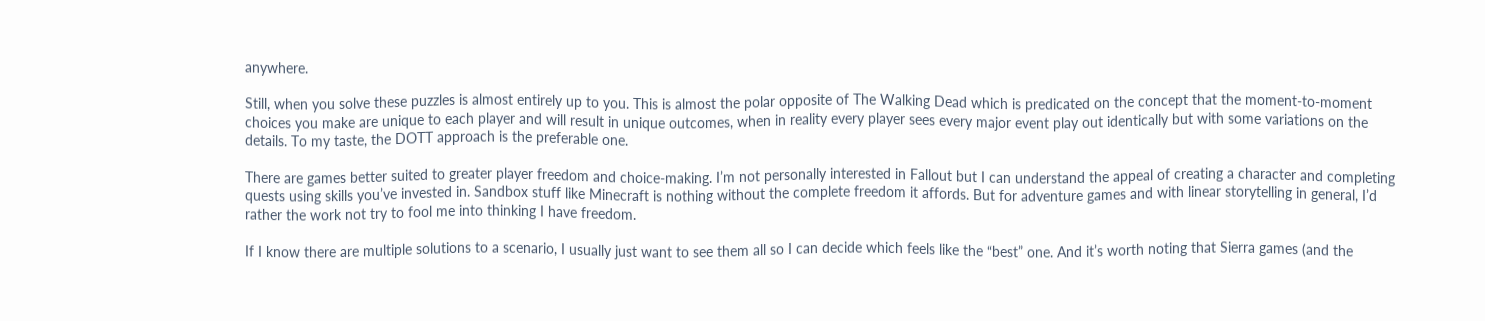anywhere.

Still, when you solve these puzzles is almost entirely up to you. This is almost the polar opposite of The Walking Dead which is predicated on the concept that the moment-to-moment choices you make are unique to each player and will result in unique outcomes, when in reality every player sees every major event play out identically but with some variations on the details. To my taste, the DOTT approach is the preferable one.

There are games better suited to greater player freedom and choice-making. I’m not personally interested in Fallout but I can understand the appeal of creating a character and completing quests using skills you’ve invested in. Sandbox stuff like Minecraft is nothing without the complete freedom it affords. But for adventure games and with linear storytelling in general, I’d rather the work not try to fool me into thinking I have freedom.

If I know there are multiple solutions to a scenario, I usually just want to see them all so I can decide which feels like the “best” one. And it’s worth noting that Sierra games (and the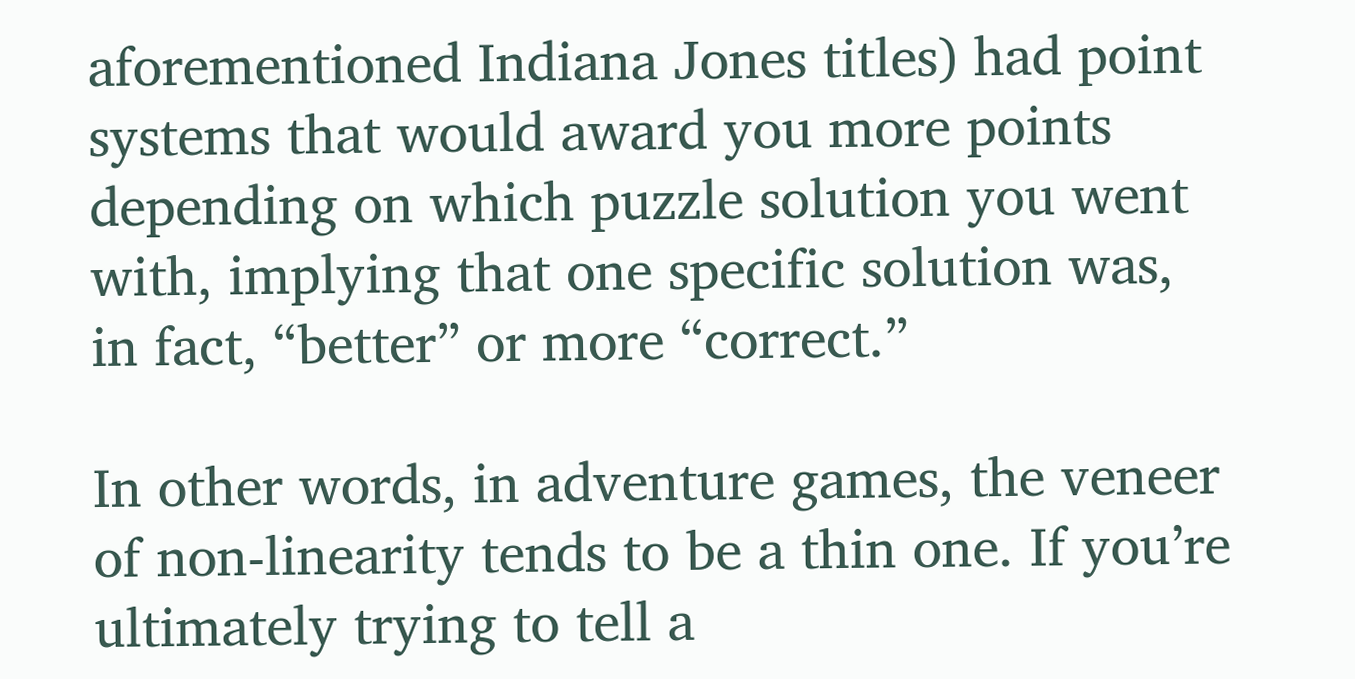aforementioned Indiana Jones titles) had point systems that would award you more points depending on which puzzle solution you went with, implying that one specific solution was, in fact, “better” or more “correct.”

In other words, in adventure games, the veneer of non-linearity tends to be a thin one. If you’re ultimately trying to tell a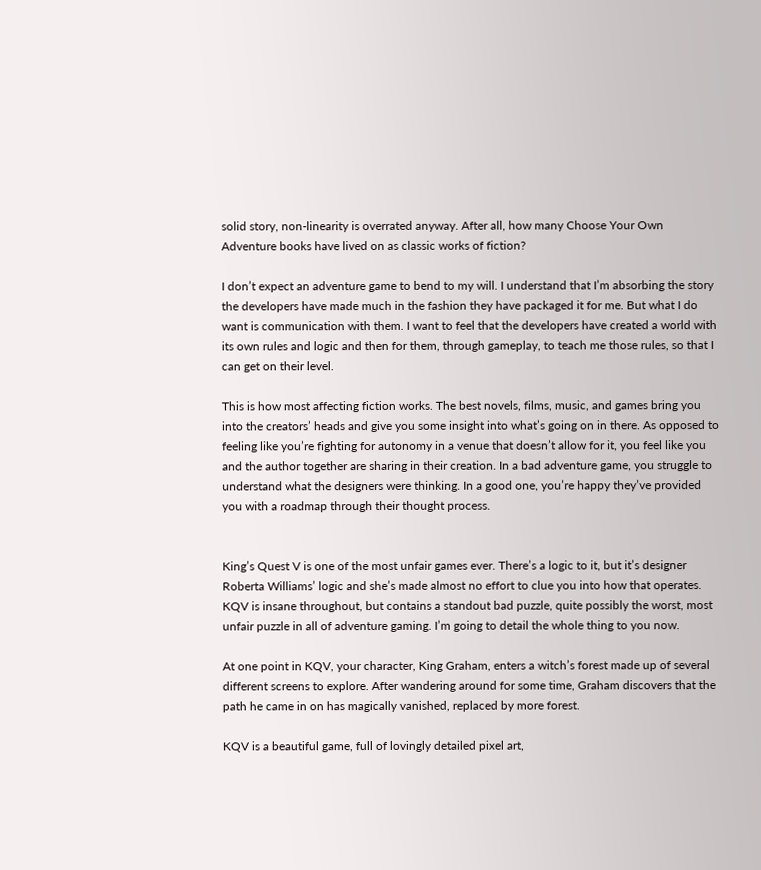solid story, non-linearity is overrated anyway. After all, how many Choose Your Own Adventure books have lived on as classic works of fiction?

I don’t expect an adventure game to bend to my will. I understand that I’m absorbing the story the developers have made much in the fashion they have packaged it for me. But what I do want is communication with them. I want to feel that the developers have created a world with its own rules and logic and then for them, through gameplay, to teach me those rules, so that I can get on their level.

This is how most affecting fiction works. The best novels, films, music, and games bring you into the creators’ heads and give you some insight into what’s going on in there. As opposed to feeling like you’re fighting for autonomy in a venue that doesn’t allow for it, you feel like you and the author together are sharing in their creation. In a bad adventure game, you struggle to understand what the designers were thinking. In a good one, you’re happy they’ve provided you with a roadmap through their thought process.


King’s Quest V is one of the most unfair games ever. There’s a logic to it, but it’s designer Roberta Williams’ logic and she’s made almost no effort to clue you into how that operates. KQV is insane throughout, but contains a standout bad puzzle, quite possibly the worst, most unfair puzzle in all of adventure gaming. I’m going to detail the whole thing to you now.

At one point in KQV, your character, King Graham, enters a witch’s forest made up of several different screens to explore. After wandering around for some time, Graham discovers that the path he came in on has magically vanished, replaced by more forest.

KQV is a beautiful game, full of lovingly detailed pixel art,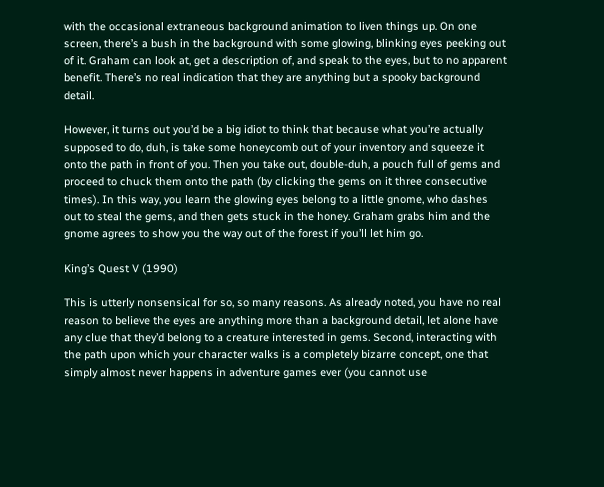with the occasional extraneous background animation to liven things up. On one screen, there’s a bush in the background with some glowing, blinking eyes peeking out of it. Graham can look at, get a description of, and speak to the eyes, but to no apparent benefit. There’s no real indication that they are anything but a spooky background detail.

However, it turns out you’d be a big idiot to think that because what you’re actually supposed to do, duh, is take some honeycomb out of your inventory and squeeze it onto the path in front of you. Then you take out, double-duh, a pouch full of gems and proceed to chuck them onto the path (by clicking the gems on it three consecutive times). In this way, you learn the glowing eyes belong to a little gnome, who dashes out to steal the gems, and then gets stuck in the honey. Graham grabs him and the gnome agrees to show you the way out of the forest if you’ll let him go.

King’s Quest V (1990)

This is utterly nonsensical for so, so many reasons. As already noted, you have no real reason to believe the eyes are anything more than a background detail, let alone have any clue that they’d belong to a creature interested in gems. Second, interacting with the path upon which your character walks is a completely bizarre concept, one that simply almost never happens in adventure games ever (you cannot use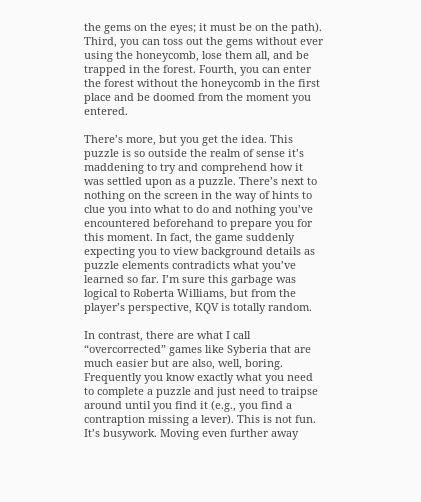the gems on the eyes; it must be on the path). Third, you can toss out the gems without ever using the honeycomb, lose them all, and be trapped in the forest. Fourth, you can enter the forest without the honeycomb in the first place and be doomed from the moment you entered.

There’s more, but you get the idea. This puzzle is so outside the realm of sense it’s maddening to try and comprehend how it was settled upon as a puzzle. There’s next to nothing on the screen in the way of hints to clue you into what to do and nothing you’ve encountered beforehand to prepare you for this moment. In fact, the game suddenly expecting you to view background details as puzzle elements contradicts what you’ve learned so far. I’m sure this garbage was logical to Roberta Williams, but from the player’s perspective, KQV is totally random.

In contrast, there are what I call “overcorrected” games like Syberia that are much easier but are also, well, boring. Frequently you know exactly what you need to complete a puzzle and just need to traipse around until you find it (e.g., you find a contraption missing a lever). This is not fun. It’s busywork. Moving even further away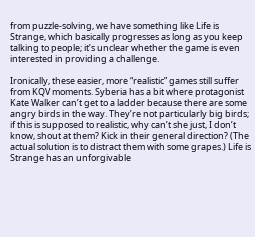from puzzle-solving, we have something like Life is Strange, which basically progresses as long as you keep talking to people; it’s unclear whether the game is even interested in providing a challenge.

Ironically, these easier, more “realistic” games still suffer from KQV moments. Syberia has a bit where protagonist Kate Walker can’t get to a ladder because there are some angry birds in the way. They’re not particularly big birds; if this is supposed to realistic, why can’t she just, I don’t know, shout at them? Kick in their general direction? (The actual solution is to distract them with some grapes.) Life is Strange has an unforgivable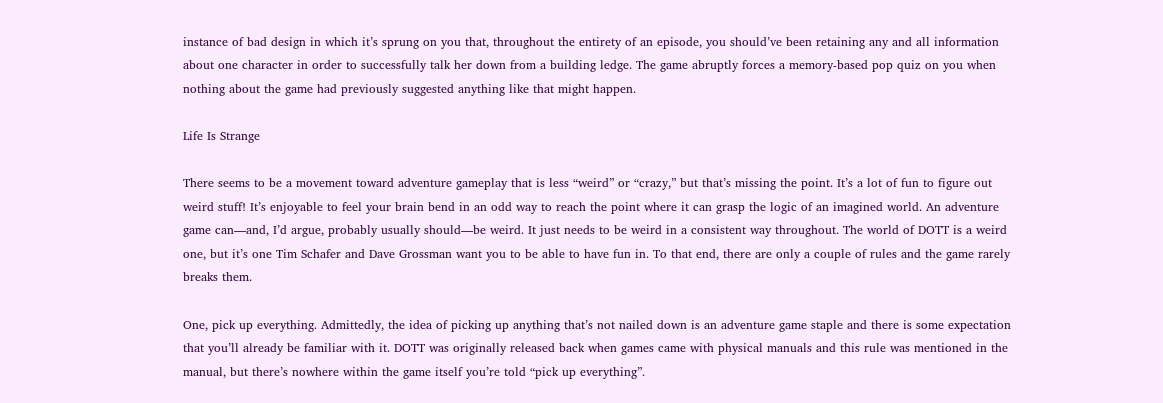instance of bad design in which it’s sprung on you that, throughout the entirety of an episode, you should’ve been retaining any and all information about one character in order to successfully talk her down from a building ledge. The game abruptly forces a memory-based pop quiz on you when nothing about the game had previously suggested anything like that might happen.

Life Is Strange

There seems to be a movement toward adventure gameplay that is less “weird” or “crazy,” but that’s missing the point. It’s a lot of fun to figure out weird stuff! It’s enjoyable to feel your brain bend in an odd way to reach the point where it can grasp the logic of an imagined world. An adventure game can—and, I’d argue, probably usually should—be weird. It just needs to be weird in a consistent way throughout. The world of DOTT is a weird one, but it’s one Tim Schafer and Dave Grossman want you to be able to have fun in. To that end, there are only a couple of rules and the game rarely breaks them.

One, pick up everything. Admittedly, the idea of picking up anything that’s not nailed down is an adventure game staple and there is some expectation that you’ll already be familiar with it. DOTT was originally released back when games came with physical manuals and this rule was mentioned in the manual, but there’s nowhere within the game itself you’re told “pick up everything”.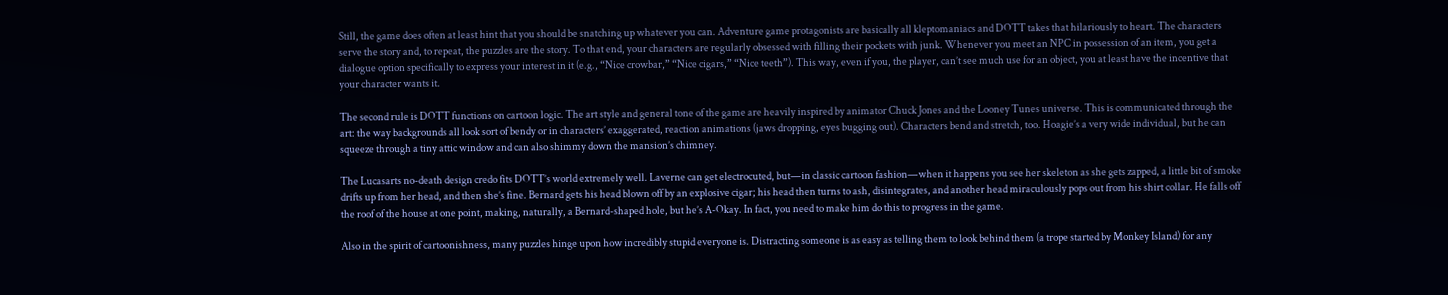Still, the game does often at least hint that you should be snatching up whatever you can. Adventure game protagonists are basically all kleptomaniacs and DOTT takes that hilariously to heart. The characters serve the story and, to repeat, the puzzles are the story. To that end, your characters are regularly obsessed with filling their pockets with junk. Whenever you meet an NPC in possession of an item, you get a dialogue option specifically to express your interest in it (e.g., “Nice crowbar,” “Nice cigars,” “Nice teeth”). This way, even if you, the player, can’t see much use for an object, you at least have the incentive that your character wants it.

The second rule is DOTT functions on cartoon logic. The art style and general tone of the game are heavily inspired by animator Chuck Jones and the Looney Tunes universe. This is communicated through the art: the way backgrounds all look sort of bendy or in characters’ exaggerated, reaction animations (jaws dropping, eyes bugging out). Characters bend and stretch, too. Hoagie’s a very wide individual, but he can squeeze through a tiny attic window and can also shimmy down the mansion’s chimney.

The Lucasarts no-death design credo fits DOTT’s world extremely well. Laverne can get electrocuted, but—in classic cartoon fashion—when it happens you see her skeleton as she gets zapped, a little bit of smoke drifts up from her head, and then she’s fine. Bernard gets his head blown off by an explosive cigar; his head then turns to ash, disintegrates, and another head miraculously pops out from his shirt collar. He falls off the roof of the house at one point, making, naturally, a Bernard-shaped hole, but he’s A-Okay. In fact, you need to make him do this to progress in the game.

Also in the spirit of cartoonishness, many puzzles hinge upon how incredibly stupid everyone is. Distracting someone is as easy as telling them to look behind them (a trope started by Monkey Island) for any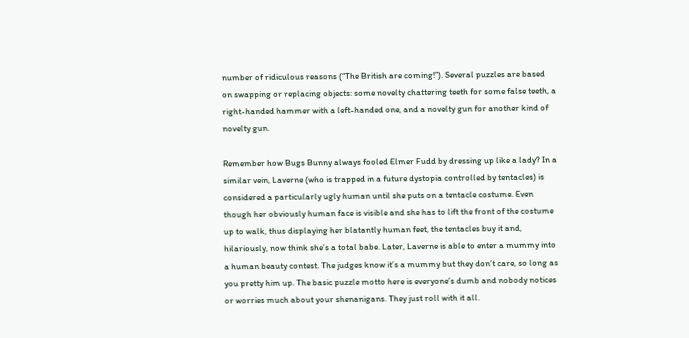number of ridiculous reasons (“The British are coming!”). Several puzzles are based on swapping or replacing objects: some novelty chattering teeth for some false teeth, a right-handed hammer with a left-handed one, and a novelty gun for another kind of novelty gun.

Remember how Bugs Bunny always fooled Elmer Fudd by dressing up like a lady? In a similar vein, Laverne (who is trapped in a future dystopia controlled by tentacles) is considered a particularly ugly human until she puts on a tentacle costume. Even though her obviously human face is visible and she has to lift the front of the costume up to walk, thus displaying her blatantly human feet, the tentacles buy it and, hilariously, now think she’s a total babe. Later, Laverne is able to enter a mummy into a human beauty contest. The judges know it’s a mummy but they don’t care, so long as you pretty him up. The basic puzzle motto here is everyone’s dumb and nobody notices or worries much about your shenanigans. They just roll with it all.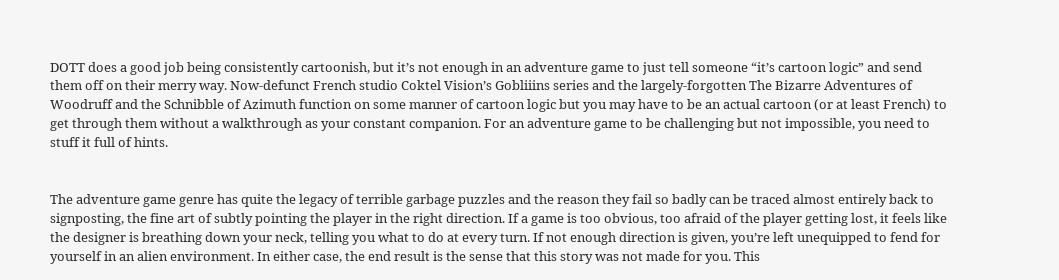DOTT does a good job being consistently cartoonish, but it’s not enough in an adventure game to just tell someone “it’s cartoon logic” and send them off on their merry way. Now-defunct French studio Coktel Vision’s Gobliiins series and the largely-forgotten The Bizarre Adventures of Woodruff and the Schnibble of Azimuth function on some manner of cartoon logic but you may have to be an actual cartoon (or at least French) to get through them without a walkthrough as your constant companion. For an adventure game to be challenging but not impossible, you need to stuff it full of hints.


The adventure game genre has quite the legacy of terrible garbage puzzles and the reason they fail so badly can be traced almost entirely back to signposting, the fine art of subtly pointing the player in the right direction. If a game is too obvious, too afraid of the player getting lost, it feels like the designer is breathing down your neck, telling you what to do at every turn. If not enough direction is given, you’re left unequipped to fend for yourself in an alien environment. In either case, the end result is the sense that this story was not made for you. This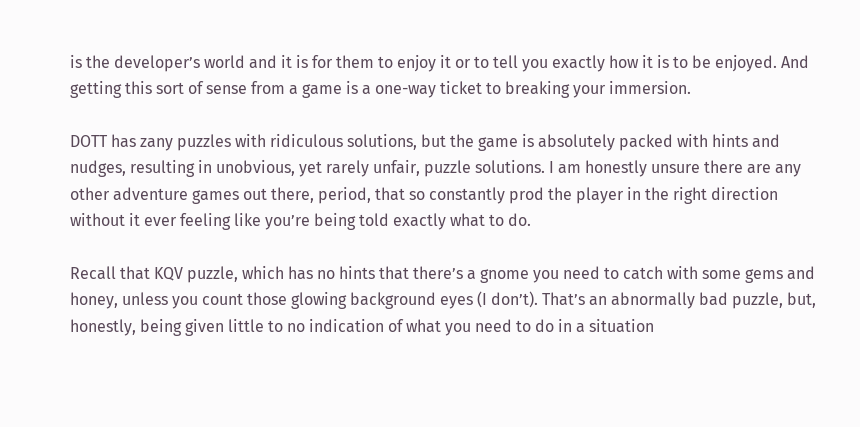is the developer’s world and it is for them to enjoy it or to tell you exactly how it is to be enjoyed. And getting this sort of sense from a game is a one-way ticket to breaking your immersion.

DOTT has zany puzzles with ridiculous solutions, but the game is absolutely packed with hints and nudges, resulting in unobvious, yet rarely unfair, puzzle solutions. I am honestly unsure there are any other adventure games out there, period, that so constantly prod the player in the right direction without it ever feeling like you’re being told exactly what to do.

Recall that KQV puzzle, which has no hints that there’s a gnome you need to catch with some gems and honey, unless you count those glowing background eyes (I don’t). That’s an abnormally bad puzzle, but, honestly, being given little to no indication of what you need to do in a situation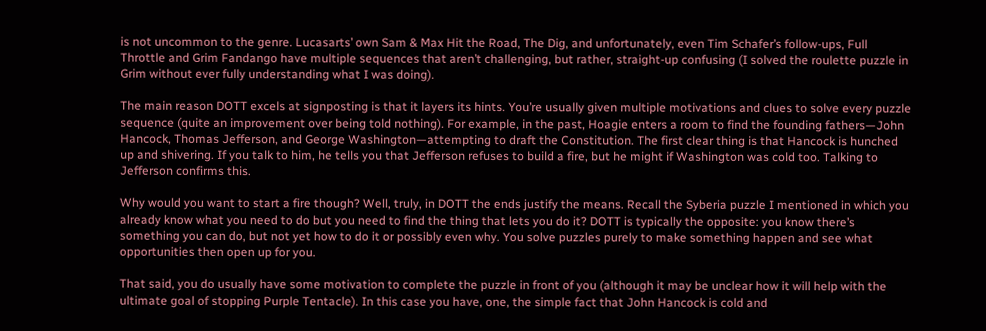is not uncommon to the genre. Lucasarts’ own Sam & Max Hit the Road, The Dig, and unfortunately, even Tim Schafer’s follow-ups, Full Throttle and Grim Fandango have multiple sequences that aren’t challenging, but rather, straight-up confusing (I solved the roulette puzzle in Grim without ever fully understanding what I was doing).

The main reason DOTT excels at signposting is that it layers its hints. You’re usually given multiple motivations and clues to solve every puzzle sequence (quite an improvement over being told nothing). For example, in the past, Hoagie enters a room to find the founding fathers—John Hancock, Thomas Jefferson, and George Washington—attempting to draft the Constitution. The first clear thing is that Hancock is hunched up and shivering. If you talk to him, he tells you that Jefferson refuses to build a fire, but he might if Washington was cold too. Talking to Jefferson confirms this.

Why would you want to start a fire though? Well, truly, in DOTT the ends justify the means. Recall the Syberia puzzle I mentioned in which you already know what you need to do but you need to find the thing that lets you do it? DOTT is typically the opposite: you know there’s something you can do, but not yet how to do it or possibly even why. You solve puzzles purely to make something happen and see what opportunities then open up for you.

That said, you do usually have some motivation to complete the puzzle in front of you (although it may be unclear how it will help with the ultimate goal of stopping Purple Tentacle). In this case you have, one, the simple fact that John Hancock is cold and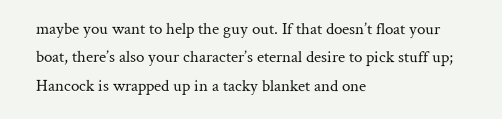maybe you want to help the guy out. If that doesn’t float your boat, there’s also your character’s eternal desire to pick stuff up; Hancock is wrapped up in a tacky blanket and one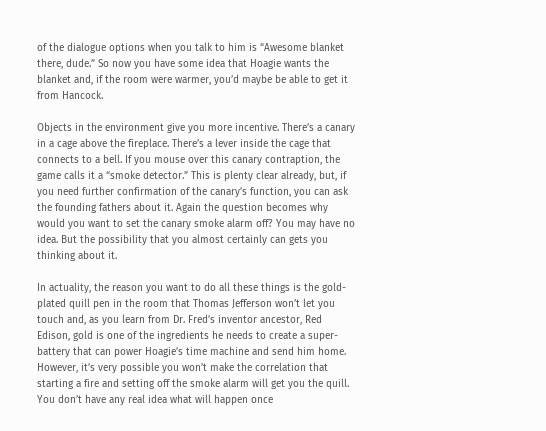of the dialogue options when you talk to him is “Awesome blanket there, dude.” So now you have some idea that Hoagie wants the blanket and, if the room were warmer, you’d maybe be able to get it from Hancock.

Objects in the environment give you more incentive. There’s a canary in a cage above the fireplace. There’s a lever inside the cage that connects to a bell. If you mouse over this canary contraption, the game calls it a “smoke detector.” This is plenty clear already, but, if you need further confirmation of the canary’s function, you can ask the founding fathers about it. Again the question becomes why would you want to set the canary smoke alarm off? You may have no idea. But the possibility that you almost certainly can gets you thinking about it.

In actuality, the reason you want to do all these things is the gold-plated quill pen in the room that Thomas Jefferson won’t let you touch and, as you learn from Dr. Fred’s inventor ancestor, Red Edison, gold is one of the ingredients he needs to create a super-battery that can power Hoagie’s time machine and send him home. However, it’s very possible you won’t make the correlation that starting a fire and setting off the smoke alarm will get you the quill. You don’t have any real idea what will happen once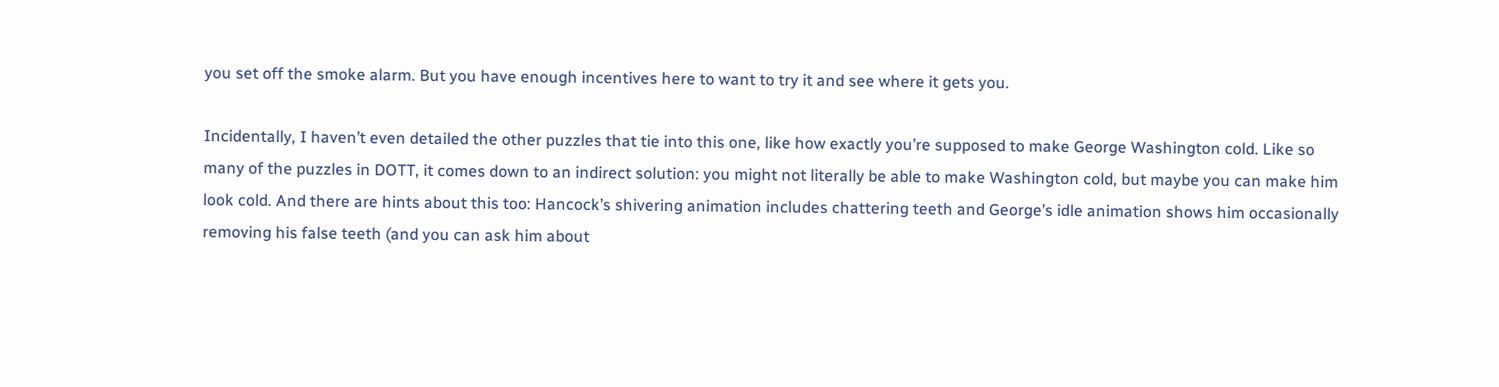you set off the smoke alarm. But you have enough incentives here to want to try it and see where it gets you.

Incidentally, I haven’t even detailed the other puzzles that tie into this one, like how exactly you’re supposed to make George Washington cold. Like so many of the puzzles in DOTT, it comes down to an indirect solution: you might not literally be able to make Washington cold, but maybe you can make him look cold. And there are hints about this too: Hancock’s shivering animation includes chattering teeth and George’s idle animation shows him occasionally removing his false teeth (and you can ask him about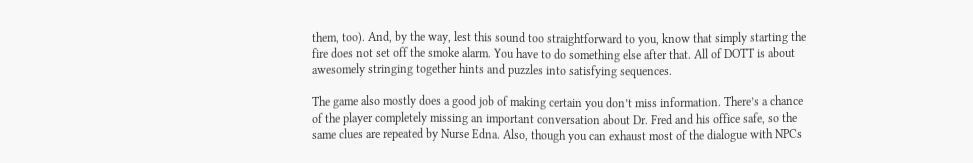them, too). And, by the way, lest this sound too straightforward to you, know that simply starting the fire does not set off the smoke alarm. You have to do something else after that. All of DOTT is about awesomely stringing together hints and puzzles into satisfying sequences.

The game also mostly does a good job of making certain you don’t miss information. There’s a chance of the player completely missing an important conversation about Dr. Fred and his office safe, so the same clues are repeated by Nurse Edna. Also, though you can exhaust most of the dialogue with NPCs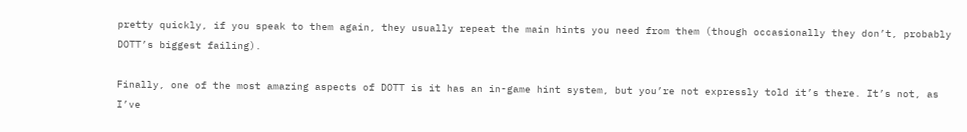pretty quickly, if you speak to them again, they usually repeat the main hints you need from them (though occasionally they don’t, probably DOTT’s biggest failing).

Finally, one of the most amazing aspects of DOTT is it has an in-game hint system, but you’re not expressly told it’s there. It’s not, as I’ve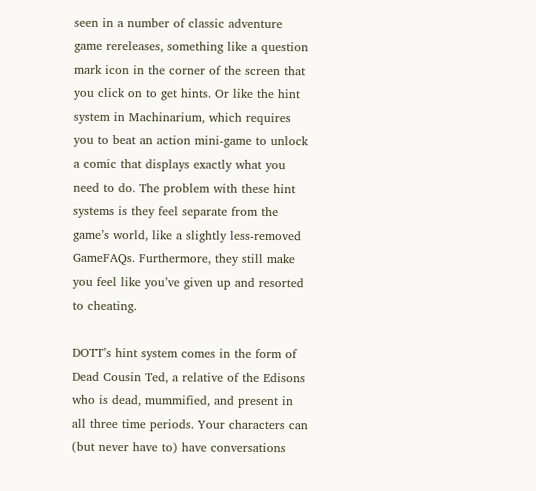seen in a number of classic adventure game rereleases, something like a question mark icon in the corner of the screen that you click on to get hints. Or like the hint system in Machinarium, which requires you to beat an action mini-game to unlock a comic that displays exactly what you need to do. The problem with these hint systems is they feel separate from the game’s world, like a slightly less-removed GameFAQs. Furthermore, they still make you feel like you’ve given up and resorted to cheating.

DOTT’s hint system comes in the form of Dead Cousin Ted, a relative of the Edisons who is dead, mummified, and present in all three time periods. Your characters can (but never have to) have conversations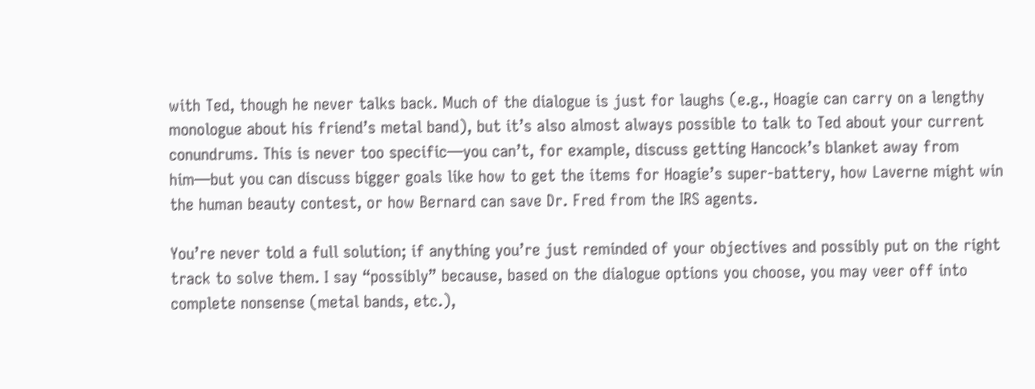with Ted, though he never talks back. Much of the dialogue is just for laughs (e.g., Hoagie can carry on a lengthy monologue about his friend’s metal band), but it’s also almost always possible to talk to Ted about your current conundrums. This is never too specific—you can’t, for example, discuss getting Hancock’s blanket away from him—but you can discuss bigger goals like how to get the items for Hoagie’s super-battery, how Laverne might win the human beauty contest, or how Bernard can save Dr. Fred from the IRS agents.

You’re never told a full solution; if anything you’re just reminded of your objectives and possibly put on the right track to solve them. I say “possibly” because, based on the dialogue options you choose, you may veer off into complete nonsense (metal bands, etc.),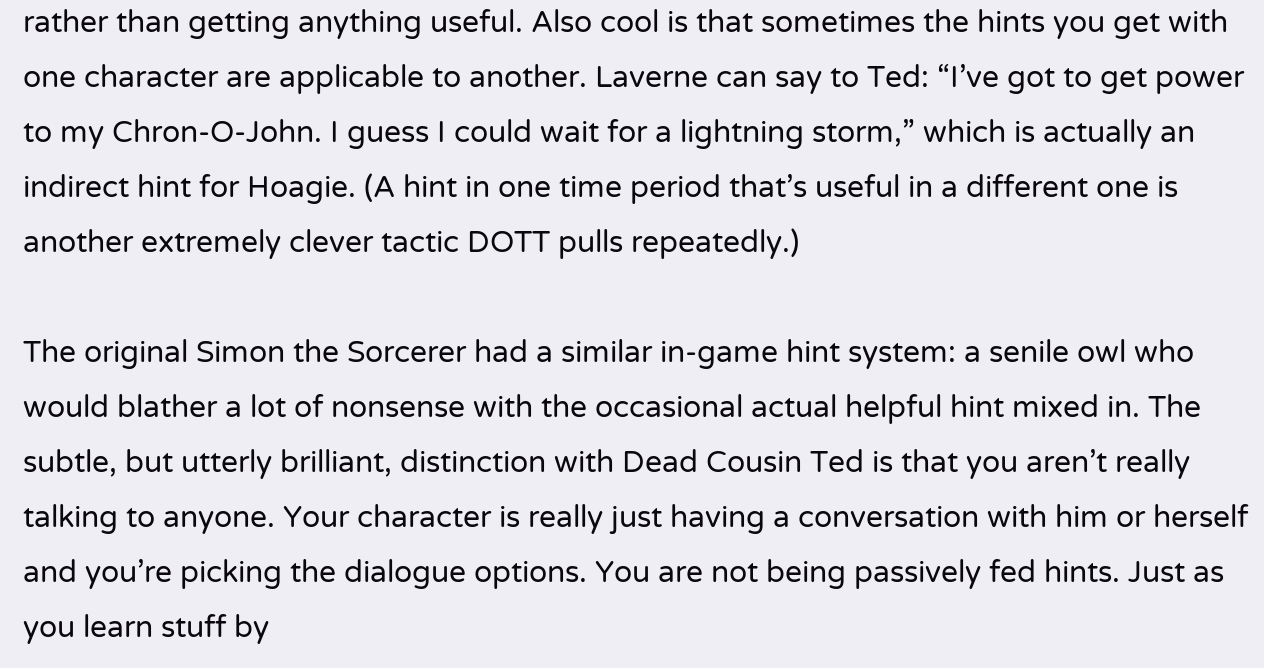rather than getting anything useful. Also cool is that sometimes the hints you get with one character are applicable to another. Laverne can say to Ted: “I’ve got to get power to my Chron-O-John. I guess I could wait for a lightning storm,” which is actually an indirect hint for Hoagie. (A hint in one time period that’s useful in a different one is another extremely clever tactic DOTT pulls repeatedly.)

The original Simon the Sorcerer had a similar in-game hint system: a senile owl who would blather a lot of nonsense with the occasional actual helpful hint mixed in. The subtle, but utterly brilliant, distinction with Dead Cousin Ted is that you aren’t really talking to anyone. Your character is really just having a conversation with him or herself and you’re picking the dialogue options. You are not being passively fed hints. Just as you learn stuff by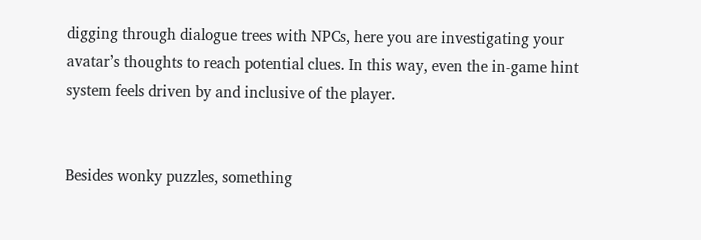digging through dialogue trees with NPCs, here you are investigating your avatar’s thoughts to reach potential clues. In this way, even the in-game hint system feels driven by and inclusive of the player.


Besides wonky puzzles, something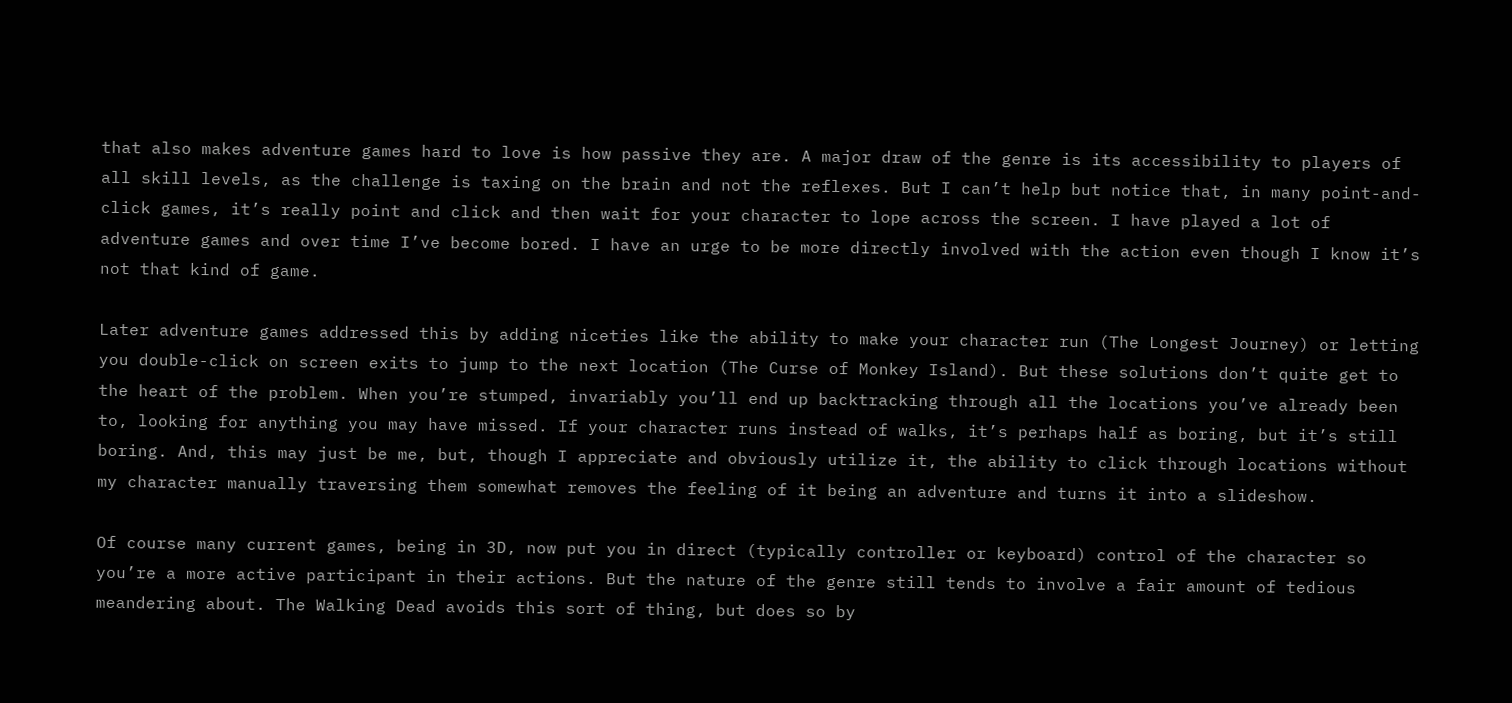that also makes adventure games hard to love is how passive they are. A major draw of the genre is its accessibility to players of all skill levels, as the challenge is taxing on the brain and not the reflexes. But I can’t help but notice that, in many point-and-click games, it’s really point and click and then wait for your character to lope across the screen. I have played a lot of adventure games and over time I’ve become bored. I have an urge to be more directly involved with the action even though I know it’s not that kind of game.

Later adventure games addressed this by adding niceties like the ability to make your character run (The Longest Journey) or letting you double-click on screen exits to jump to the next location (The Curse of Monkey Island). But these solutions don’t quite get to the heart of the problem. When you’re stumped, invariably you’ll end up backtracking through all the locations you’ve already been to, looking for anything you may have missed. If your character runs instead of walks, it’s perhaps half as boring, but it’s still boring. And, this may just be me, but, though I appreciate and obviously utilize it, the ability to click through locations without my character manually traversing them somewhat removes the feeling of it being an adventure and turns it into a slideshow.

Of course many current games, being in 3D, now put you in direct (typically controller or keyboard) control of the character so you’re a more active participant in their actions. But the nature of the genre still tends to involve a fair amount of tedious meandering about. The Walking Dead avoids this sort of thing, but does so by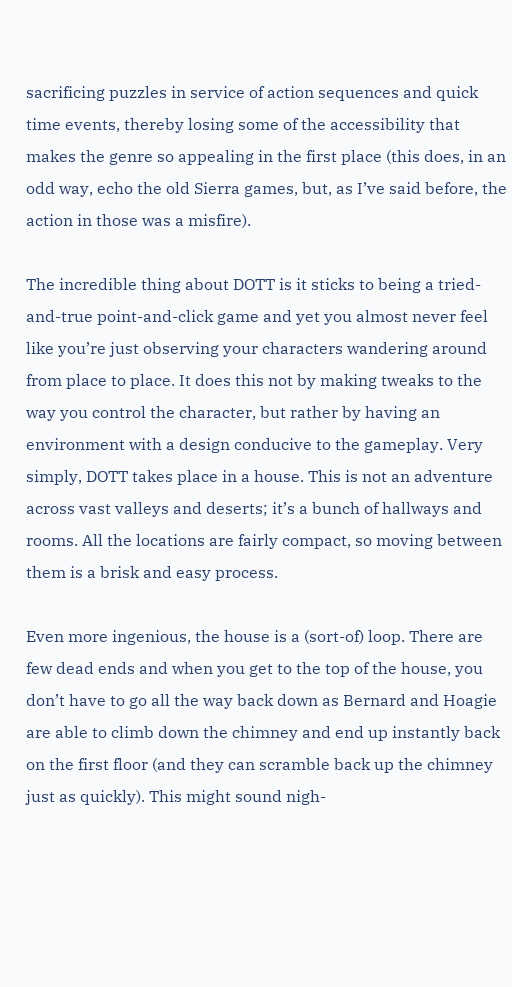sacrificing puzzles in service of action sequences and quick time events, thereby losing some of the accessibility that makes the genre so appealing in the first place (this does, in an odd way, echo the old Sierra games, but, as I’ve said before, the action in those was a misfire).

The incredible thing about DOTT is it sticks to being a tried-and-true point-and-click game and yet you almost never feel like you’re just observing your characters wandering around from place to place. It does this not by making tweaks to the way you control the character, but rather by having an environment with a design conducive to the gameplay. Very simply, DOTT takes place in a house. This is not an adventure across vast valleys and deserts; it’s a bunch of hallways and rooms. All the locations are fairly compact, so moving between them is a brisk and easy process.

Even more ingenious, the house is a (sort-of) loop. There are few dead ends and when you get to the top of the house, you don’t have to go all the way back down as Bernard and Hoagie are able to climb down the chimney and end up instantly back on the first floor (and they can scramble back up the chimney just as quickly). This might sound nigh-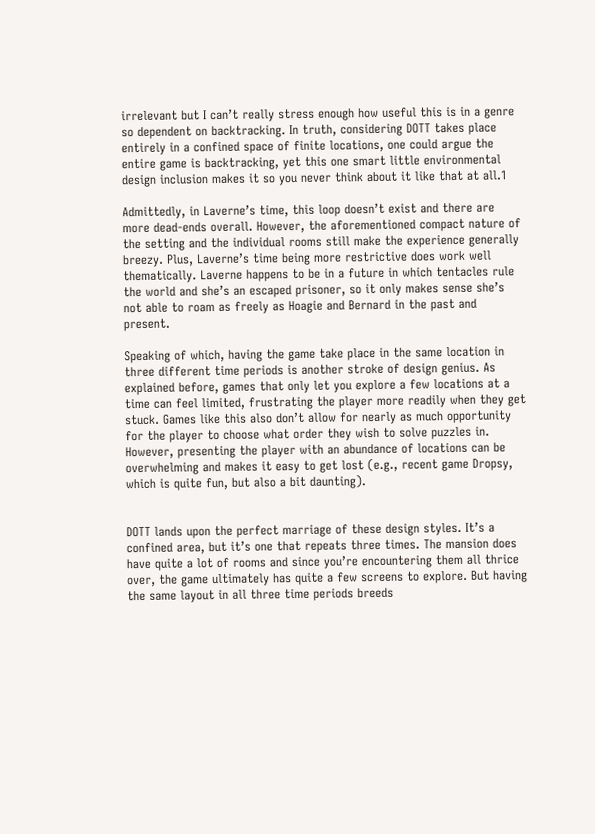irrelevant but I can’t really stress enough how useful this is in a genre so dependent on backtracking. In truth, considering DOTT takes place entirely in a confined space of finite locations, one could argue the entire game is backtracking, yet this one smart little environmental design inclusion makes it so you never think about it like that at all.1

Admittedly, in Laverne’s time, this loop doesn’t exist and there are more dead-ends overall. However, the aforementioned compact nature of the setting and the individual rooms still make the experience generally breezy. Plus, Laverne’s time being more restrictive does work well thematically. Laverne happens to be in a future in which tentacles rule the world and she’s an escaped prisoner, so it only makes sense she’s not able to roam as freely as Hoagie and Bernard in the past and present.

Speaking of which, having the game take place in the same location in three different time periods is another stroke of design genius. As explained before, games that only let you explore a few locations at a time can feel limited, frustrating the player more readily when they get stuck. Games like this also don’t allow for nearly as much opportunity for the player to choose what order they wish to solve puzzles in. However, presenting the player with an abundance of locations can be overwhelming and makes it easy to get lost (e.g., recent game Dropsy, which is quite fun, but also a bit daunting).


DOTT lands upon the perfect marriage of these design styles. It’s a confined area, but it’s one that repeats three times. The mansion does have quite a lot of rooms and since you’re encountering them all thrice over, the game ultimately has quite a few screens to explore. But having the same layout in all three time periods breeds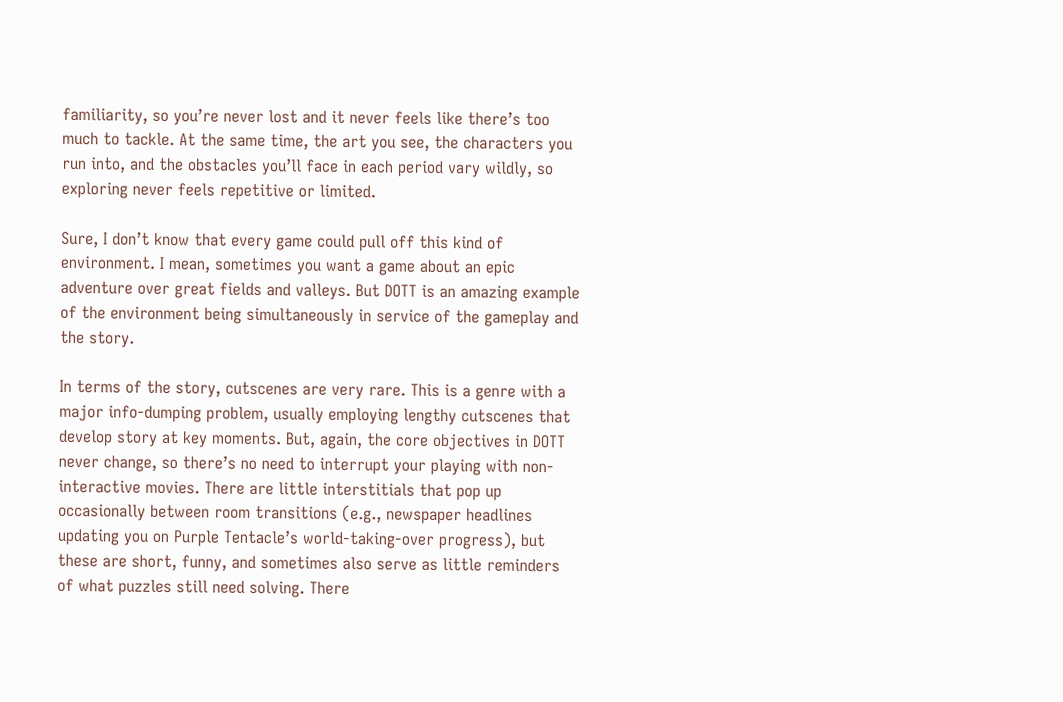familiarity, so you’re never lost and it never feels like there’s too much to tackle. At the same time, the art you see, the characters you run into, and the obstacles you’ll face in each period vary wildly, so exploring never feels repetitive or limited.

Sure, I don’t know that every game could pull off this kind of environment. I mean, sometimes you want a game about an epic adventure over great fields and valleys. But DOTT is an amazing example of the environment being simultaneously in service of the gameplay and the story.

In terms of the story, cutscenes are very rare. This is a genre with a major info-dumping problem, usually employing lengthy cutscenes that develop story at key moments. But, again, the core objectives in DOTT never change, so there’s no need to interrupt your playing with non-interactive movies. There are little interstitials that pop up occasionally between room transitions (e.g., newspaper headlines updating you on Purple Tentacle’s world-taking-over progress), but these are short, funny, and sometimes also serve as little reminders of what puzzles still need solving. There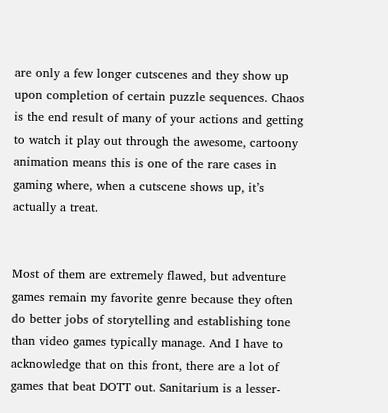are only a few longer cutscenes and they show up upon completion of certain puzzle sequences. Chaos is the end result of many of your actions and getting to watch it play out through the awesome, cartoony animation means this is one of the rare cases in gaming where, when a cutscene shows up, it’s actually a treat.


Most of them are extremely flawed, but adventure games remain my favorite genre because they often do better jobs of storytelling and establishing tone than video games typically manage. And I have to acknowledge that on this front, there are a lot of games that beat DOTT out. Sanitarium is a lesser-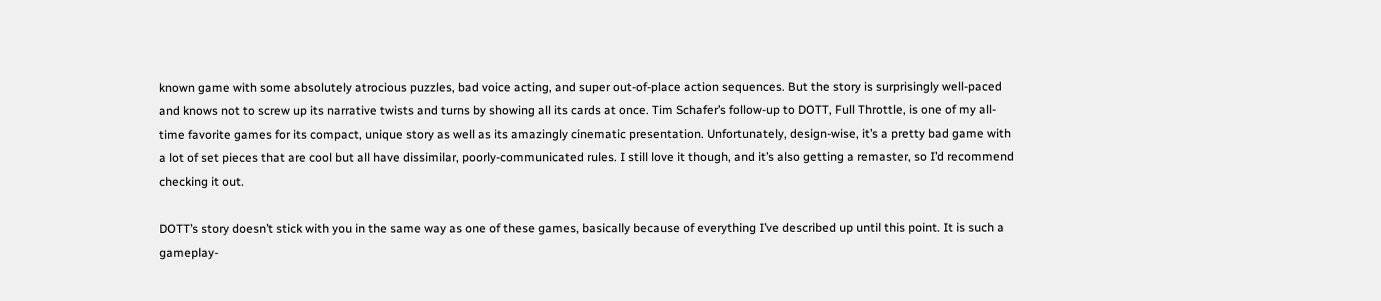known game with some absolutely atrocious puzzles, bad voice acting, and super out-of-place action sequences. But the story is surprisingly well-paced and knows not to screw up its narrative twists and turns by showing all its cards at once. Tim Schafer’s follow-up to DOTT, Full Throttle, is one of my all-time favorite games for its compact, unique story as well as its amazingly cinematic presentation. Unfortunately, design-wise, it’s a pretty bad game with a lot of set pieces that are cool but all have dissimilar, poorly-communicated rules. I still love it though, and it’s also getting a remaster, so I’d recommend checking it out.

DOTT’s story doesn’t stick with you in the same way as one of these games, basically because of everything I’ve described up until this point. It is such a gameplay-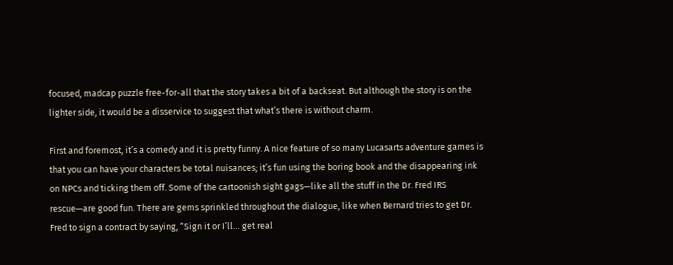focused, madcap puzzle free-for-all that the story takes a bit of a backseat. But although the story is on the lighter side, it would be a disservice to suggest that what’s there is without charm.

First and foremost, it’s a comedy and it is pretty funny. A nice feature of so many Lucasarts adventure games is that you can have your characters be total nuisances; it’s fun using the boring book and the disappearing ink on NPCs and ticking them off. Some of the cartoonish sight gags—like all the stuff in the Dr. Fred IRS rescue—are good fun. There are gems sprinkled throughout the dialogue, like when Bernard tries to get Dr. Fred to sign a contract by saying, “Sign it or I’ll… get real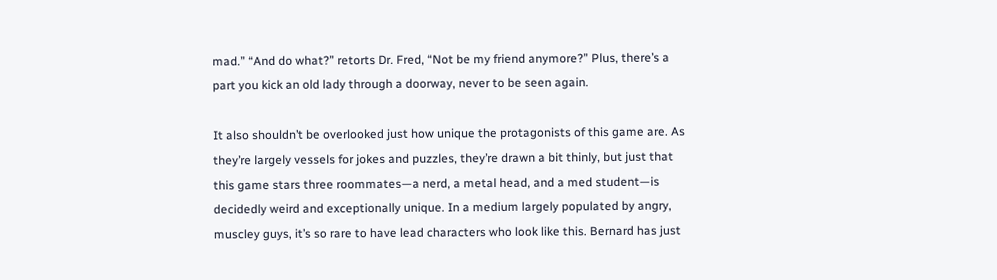mad.” “And do what?” retorts Dr. Fred, “Not be my friend anymore?” Plus, there’s a part you kick an old lady through a doorway, never to be seen again.

It also shouldn’t be overlooked just how unique the protagonists of this game are. As they’re largely vessels for jokes and puzzles, they’re drawn a bit thinly, but just that this game stars three roommates—a nerd, a metal head, and a med student—is decidedly weird and exceptionally unique. In a medium largely populated by angry, muscley guys, it’s so rare to have lead characters who look like this. Bernard has just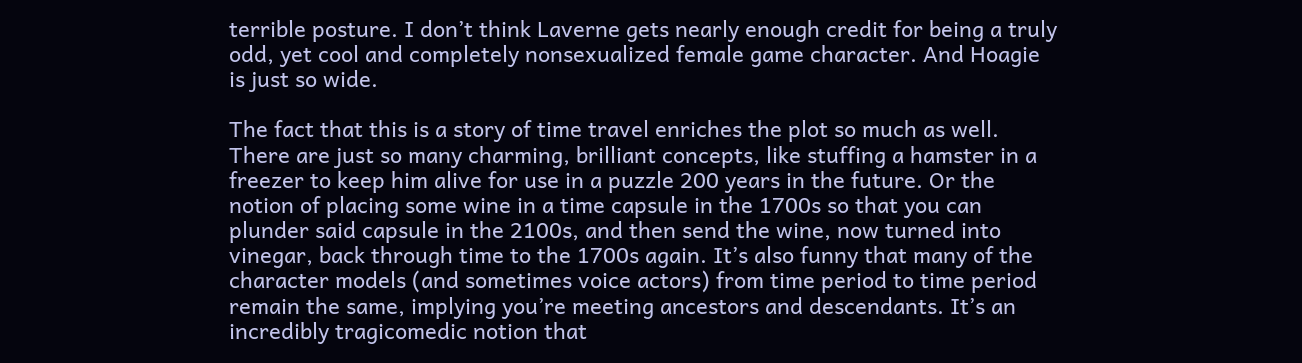terrible posture. I don’t think Laverne gets nearly enough credit for being a truly odd, yet cool and completely nonsexualized female game character. And Hoagie is just so wide.

The fact that this is a story of time travel enriches the plot so much as well. There are just so many charming, brilliant concepts, like stuffing a hamster in a freezer to keep him alive for use in a puzzle 200 years in the future. Or the notion of placing some wine in a time capsule in the 1700s so that you can plunder said capsule in the 2100s, and then send the wine, now turned into vinegar, back through time to the 1700s again. It’s also funny that many of the character models (and sometimes voice actors) from time period to time period remain the same, implying you’re meeting ancestors and descendants. It’s an incredibly tragicomedic notion that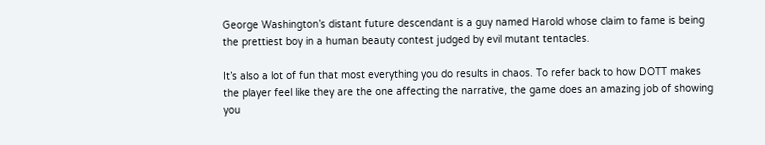George Washington’s distant future descendant is a guy named Harold whose claim to fame is being the prettiest boy in a human beauty contest judged by evil mutant tentacles.

It’s also a lot of fun that most everything you do results in chaos. To refer back to how DOTT makes the player feel like they are the one affecting the narrative, the game does an amazing job of showing you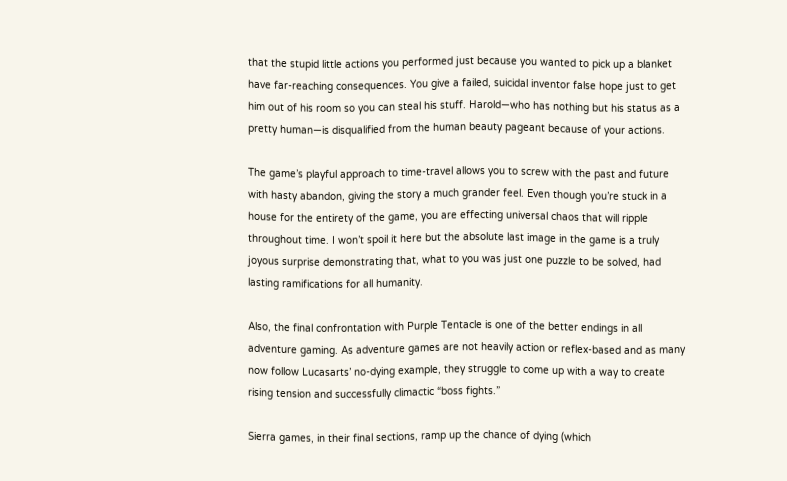that the stupid little actions you performed just because you wanted to pick up a blanket have far-reaching consequences. You give a failed, suicidal inventor false hope just to get him out of his room so you can steal his stuff. Harold—who has nothing but his status as a pretty human—is disqualified from the human beauty pageant because of your actions.

The game’s playful approach to time-travel allows you to screw with the past and future with hasty abandon, giving the story a much grander feel. Even though you’re stuck in a house for the entirety of the game, you are effecting universal chaos that will ripple throughout time. I won’t spoil it here but the absolute last image in the game is a truly joyous surprise demonstrating that, what to you was just one puzzle to be solved, had lasting ramifications for all humanity.

Also, the final confrontation with Purple Tentacle is one of the better endings in all adventure gaming. As adventure games are not heavily action or reflex-based and as many now follow Lucasarts’ no-dying example, they struggle to come up with a way to create rising tension and successfully climactic “boss fights.”

Sierra games, in their final sections, ramp up the chance of dying (which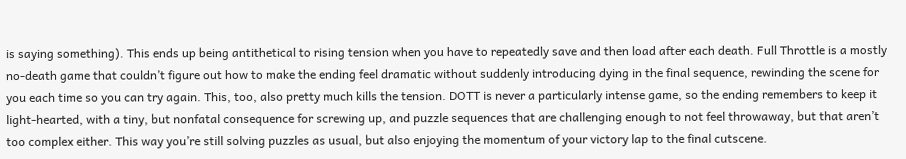is saying something). This ends up being antithetical to rising tension when you have to repeatedly save and then load after each death. Full Throttle is a mostly no-death game that couldn’t figure out how to make the ending feel dramatic without suddenly introducing dying in the final sequence, rewinding the scene for you each time so you can try again. This, too, also pretty much kills the tension. DOTT is never a particularly intense game, so the ending remembers to keep it light-hearted, with a tiny, but nonfatal consequence for screwing up, and puzzle sequences that are challenging enough to not feel throwaway, but that aren’t too complex either. This way you’re still solving puzzles as usual, but also enjoying the momentum of your victory lap to the final cutscene.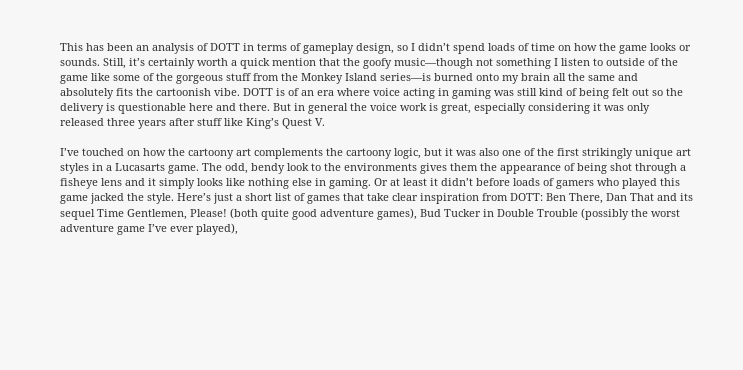This has been an analysis of DOTT in terms of gameplay design, so I didn’t spend loads of time on how the game looks or sounds. Still, it’s certainly worth a quick mention that the goofy music—though not something I listen to outside of the game like some of the gorgeous stuff from the Monkey Island series—is burned onto my brain all the same and absolutely fits the cartoonish vibe. DOTT is of an era where voice acting in gaming was still kind of being felt out so the delivery is questionable here and there. But in general the voice work is great, especially considering it was only released three years after stuff like King’s Quest V.

I’ve touched on how the cartoony art complements the cartoony logic, but it was also one of the first strikingly unique art styles in a Lucasarts game. The odd, bendy look to the environments gives them the appearance of being shot through a fisheye lens and it simply looks like nothing else in gaming. Or at least it didn’t before loads of gamers who played this game jacked the style. Here’s just a short list of games that take clear inspiration from DOTT: Ben There, Dan That and its sequel Time Gentlemen, Please! (both quite good adventure games), Bud Tucker in Double Trouble (possibly the worst adventure game I’ve ever played),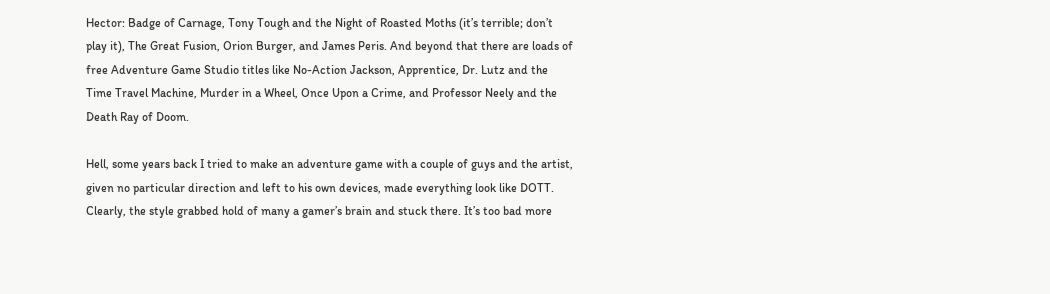Hector: Badge of Carnage, Tony Tough and the Night of Roasted Moths (it’s terrible; don’t play it), The Great Fusion, Orion Burger, and James Peris. And beyond that there are loads of free Adventure Game Studio titles like No-Action Jackson, Apprentice, Dr. Lutz and the Time Travel Machine, Murder in a Wheel, Once Upon a Crime, and Professor Neely and the Death Ray of Doom.

Hell, some years back I tried to make an adventure game with a couple of guys and the artist, given no particular direction and left to his own devices, made everything look like DOTT. Clearly, the style grabbed hold of many a gamer’s brain and stuck there. It’s too bad more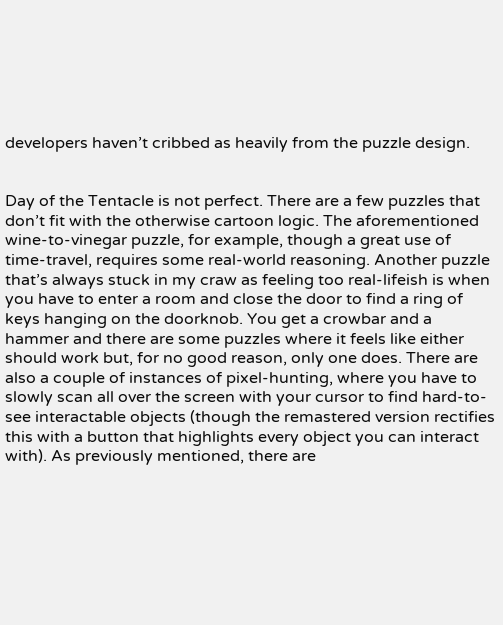developers haven’t cribbed as heavily from the puzzle design.


Day of the Tentacle is not perfect. There are a few puzzles that don’t fit with the otherwise cartoon logic. The aforementioned wine-to-vinegar puzzle, for example, though a great use of time-travel, requires some real-world reasoning. Another puzzle that’s always stuck in my craw as feeling too real-lifeish is when you have to enter a room and close the door to find a ring of keys hanging on the doorknob. You get a crowbar and a hammer and there are some puzzles where it feels like either should work but, for no good reason, only one does. There are also a couple of instances of pixel-hunting, where you have to slowly scan all over the screen with your cursor to find hard-to-see interactable objects (though the remastered version rectifies this with a button that highlights every object you can interact with). As previously mentioned, there are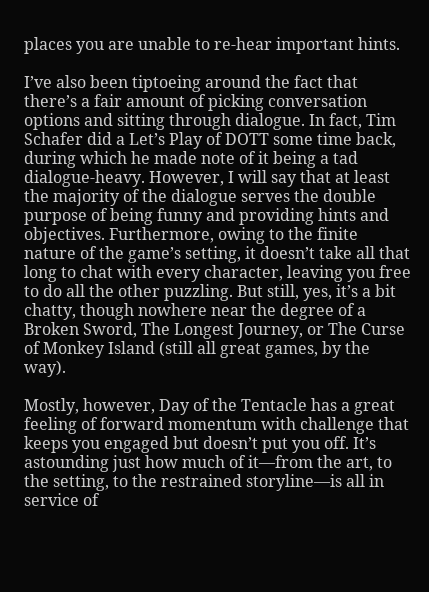places you are unable to re-hear important hints.

I’ve also been tiptoeing around the fact that there’s a fair amount of picking conversation options and sitting through dialogue. In fact, Tim Schafer did a Let’s Play of DOTT some time back, during which he made note of it being a tad dialogue-heavy. However, I will say that at least the majority of the dialogue serves the double purpose of being funny and providing hints and objectives. Furthermore, owing to the finite nature of the game’s setting, it doesn’t take all that long to chat with every character, leaving you free to do all the other puzzling. But still, yes, it’s a bit chatty, though nowhere near the degree of a Broken Sword, The Longest Journey, or The Curse of Monkey Island (still all great games, by the way).

Mostly, however, Day of the Tentacle has a great feeling of forward momentum with challenge that keeps you engaged but doesn’t put you off. It’s astounding just how much of it—from the art, to the setting, to the restrained storyline—is all in service of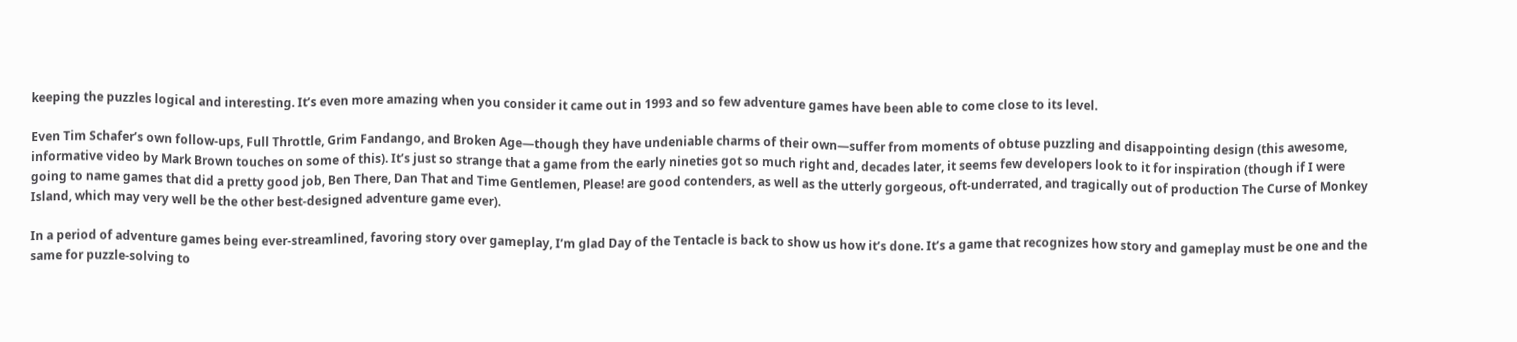keeping the puzzles logical and interesting. It’s even more amazing when you consider it came out in 1993 and so few adventure games have been able to come close to its level.

Even Tim Schafer’s own follow-ups, Full Throttle, Grim Fandango, and Broken Age—though they have undeniable charms of their own—suffer from moments of obtuse puzzling and disappointing design (this awesome, informative video by Mark Brown touches on some of this). It’s just so strange that a game from the early nineties got so much right and, decades later, it seems few developers look to it for inspiration (though if I were going to name games that did a pretty good job, Ben There, Dan That and Time Gentlemen, Please! are good contenders, as well as the utterly gorgeous, oft-underrated, and tragically out of production The Curse of Monkey Island, which may very well be the other best-designed adventure game ever).

In a period of adventure games being ever-streamlined, favoring story over gameplay, I’m glad Day of the Tentacle is back to show us how it’s done. It’s a game that recognizes how story and gameplay must be one and the same for puzzle-solving to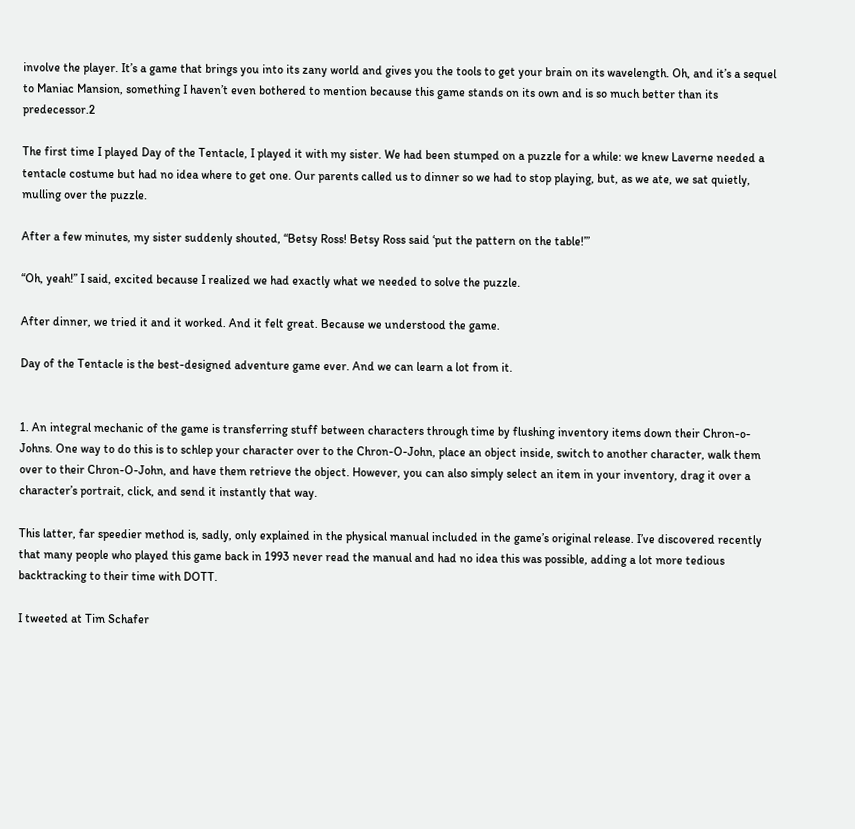involve the player. It’s a game that brings you into its zany world and gives you the tools to get your brain on its wavelength. Oh, and it’s a sequel to Maniac Mansion, something I haven’t even bothered to mention because this game stands on its own and is so much better than its predecessor.2

The first time I played Day of the Tentacle, I played it with my sister. We had been stumped on a puzzle for a while: we knew Laverne needed a tentacle costume but had no idea where to get one. Our parents called us to dinner so we had to stop playing, but, as we ate, we sat quietly, mulling over the puzzle.

After a few minutes, my sister suddenly shouted, “Betsy Ross! Betsy Ross said ‘put the pattern on the table!’”

“Oh, yeah!” I said, excited because I realized we had exactly what we needed to solve the puzzle.

After dinner, we tried it and it worked. And it felt great. Because we understood the game.

Day of the Tentacle is the best-designed adventure game ever. And we can learn a lot from it.


1. An integral mechanic of the game is transferring stuff between characters through time by flushing inventory items down their Chron-o-Johns. One way to do this is to schlep your character over to the Chron-O-John, place an object inside, switch to another character, walk them over to their Chron-O-John, and have them retrieve the object. However, you can also simply select an item in your inventory, drag it over a character’s portrait, click, and send it instantly that way.

This latter, far speedier method is, sadly, only explained in the physical manual included in the game’s original release. I’ve discovered recently that many people who played this game back in 1993 never read the manual and had no idea this was possible, adding a lot more tedious backtracking to their time with DOTT.

I tweeted at Tim Schafer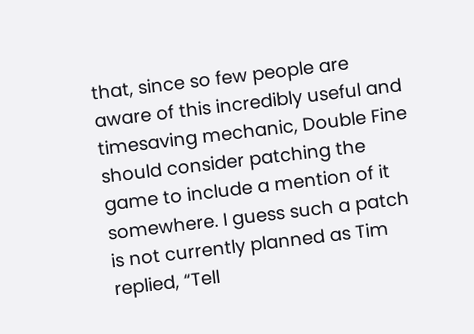that, since so few people are aware of this incredibly useful and timesaving mechanic, Double Fine should consider patching the game to include a mention of it somewhere. I guess such a patch is not currently planned as Tim replied, “Tell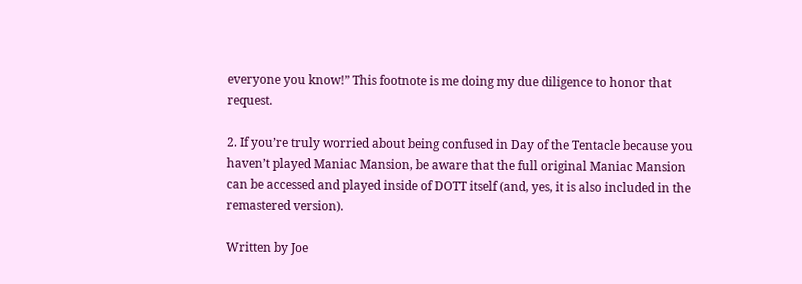everyone you know!” This footnote is me doing my due diligence to honor that request.

2. If you’re truly worried about being confused in Day of the Tentacle because you haven’t played Maniac Mansion, be aware that the full original Maniac Mansion can be accessed and played inside of DOTT itself (and, yes, it is also included in the remastered version).

Written by Joe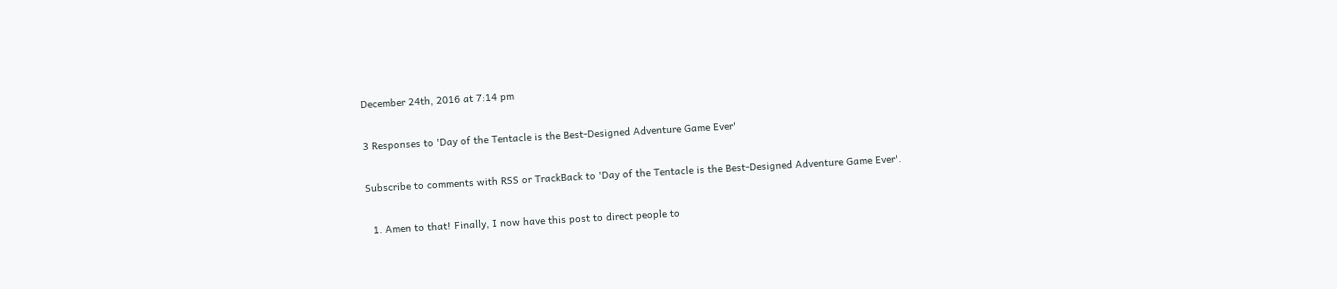December 24th, 2016 at 7:14 pm

3 Responses to 'Day of the Tentacle is the Best-Designed Adventure Game Ever'

Subscribe to comments with RSS or TrackBack to 'Day of the Tentacle is the Best-Designed Adventure Game Ever'.

  1. Amen to that! Finally, I now have this post to direct people to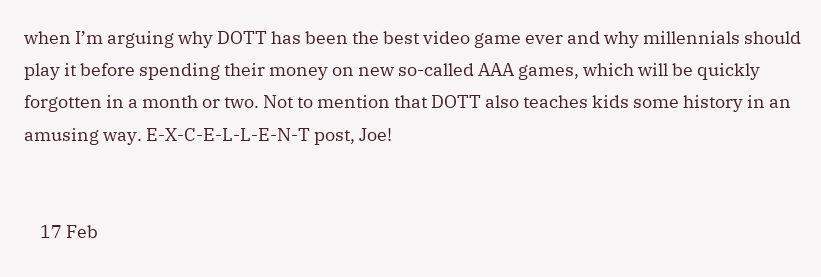when I’m arguing why DOTT has been the best video game ever and why millennials should play it before spending their money on new so-called AAA games, which will be quickly forgotten in a month or two. Not to mention that DOTT also teaches kids some history in an amusing way. E-X-C-E-L-L-E-N-T post, Joe!


    17 Feb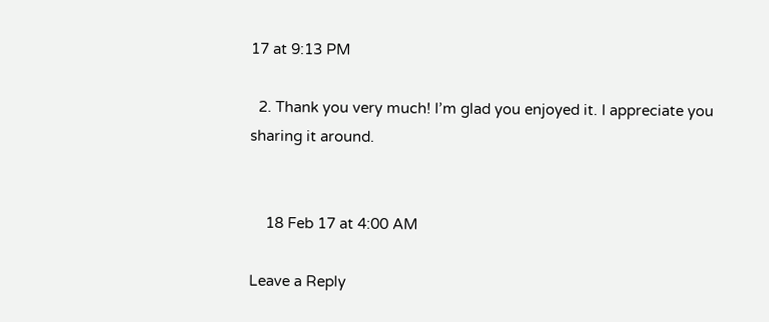17 at 9:13 PM

  2. Thank you very much! I’m glad you enjoyed it. I appreciate you sharing it around.


    18 Feb 17 at 4:00 AM

Leave a Reply